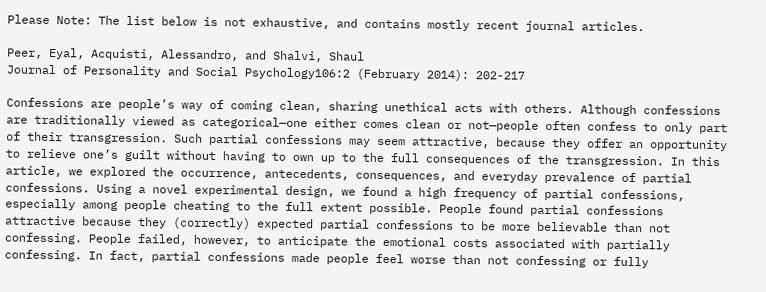Please Note: The list below is not exhaustive, and contains mostly recent journal articles.

Peer, Eyal, Acquisti, Alessandro, and Shalvi, Shaul
Journal of Personality and Social Psychology106:2 (February 2014): 202-217

Confessions are people’s way of coming clean, sharing unethical acts with others. Although confessions are traditionally viewed as categorical—one either comes clean or not—people often confess to only part of their transgression. Such partial confessions may seem attractive, because they offer an opportunity to relieve one’s guilt without having to own up to the full consequences of the transgression. In this article, we explored the occurrence, antecedents, consequences, and everyday prevalence of partial confessions. Using a novel experimental design, we found a high frequency of partial confessions, especially among people cheating to the full extent possible. People found partial confessions attractive because they (correctly) expected partial confessions to be more believable than not confessing. People failed, however, to anticipate the emotional costs associated with partially confessing. In fact, partial confessions made people feel worse than not confessing or fully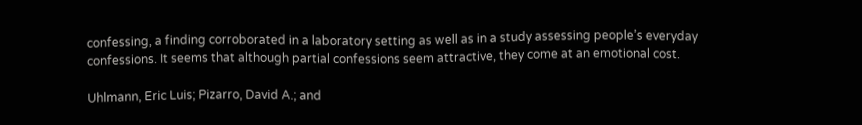confessing, a finding corroborated in a laboratory setting as well as in a study assessing people’s everyday confessions. It seems that although partial confessions seem attractive, they come at an emotional cost.

Uhlmann, Eric Luis; Pizarro, David A.; and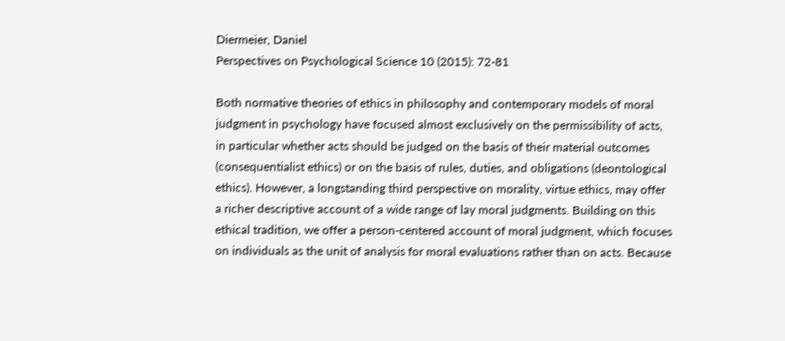Diermeier, Daniel
Perspectives on Psychological Science 10 (2015): 72-81

Both normative theories of ethics in philosophy and contemporary models of moral judgment in psychology have focused almost exclusively on the permissibility of acts, in particular whether acts should be judged on the basis of their material outcomes (consequentialist ethics) or on the basis of rules, duties, and obligations (deontological ethics). However, a longstanding third perspective on morality, virtue ethics, may offer a richer descriptive account of a wide range of lay moral judgments. Building on this ethical tradition, we offer a person-centered account of moral judgment, which focuses on individuals as the unit of analysis for moral evaluations rather than on acts. Because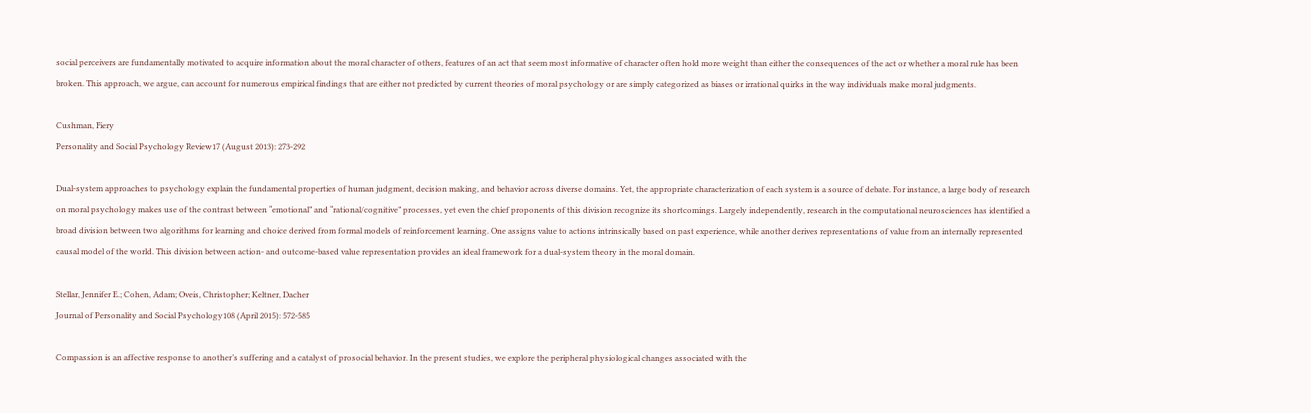social perceivers are fundamentally motivated to acquire information about the moral character of others, features of an act that seem most informative of character often hold more weight than either the consequences of the act or whether a moral rule has been broken. This approach, we argue, can account for numerous empirical findings that are either not predicted by current theories of moral psychology or are simply categorized as biases or irrational quirks in the way individuals make moral judgments.

Cushman, Fiery
Personality and Social Psychology Review17 (August 2013): 273-292

Dual-system approaches to psychology explain the fundamental properties of human judgment, decision making, and behavior across diverse domains. Yet, the appropriate characterization of each system is a source of debate. For instance, a large body of research on moral psychology makes use of the contrast between “emotional” and “rational/cognitive” processes, yet even the chief proponents of this division recognize its shortcomings. Largely independently, research in the computational neurosciences has identified a broad division between two algorithms for learning and choice derived from formal models of reinforcement learning. One assigns value to actions intrinsically based on past experience, while another derives representations of value from an internally represented causal model of the world. This division between action- and outcome-based value representation provides an ideal framework for a dual-system theory in the moral domain.

Stellar, Jennifer E.; Cohen, Adam; Oveis, Christopher; Keltner, Dacher
Journal of Personality and Social Psychology108 (April 2015): 572-585

Compassion is an affective response to another’s suffering and a catalyst of prosocial behavior. In the present studies, we explore the peripheral physiological changes associated with the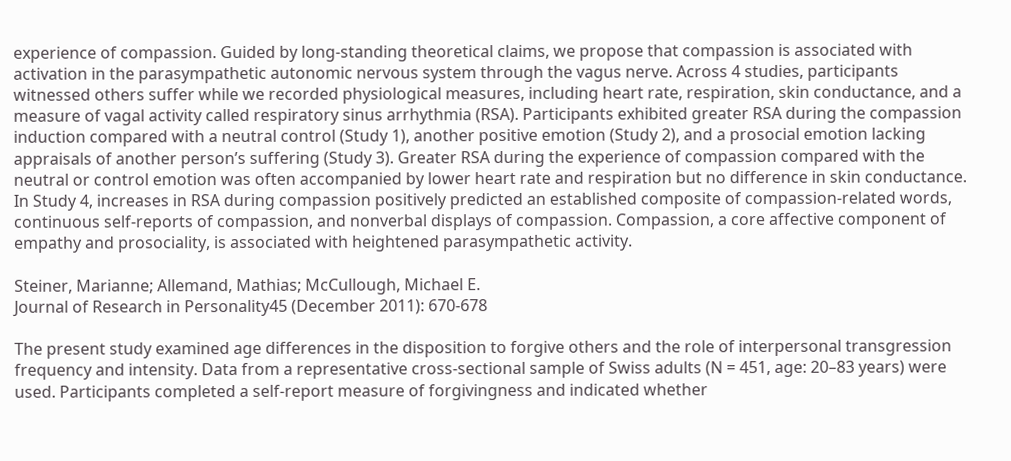experience of compassion. Guided by long-standing theoretical claims, we propose that compassion is associated with activation in the parasympathetic autonomic nervous system through the vagus nerve. Across 4 studies, participants witnessed others suffer while we recorded physiological measures, including heart rate, respiration, skin conductance, and a measure of vagal activity called respiratory sinus arrhythmia (RSA). Participants exhibited greater RSA during the compassion induction compared with a neutral control (Study 1), another positive emotion (Study 2), and a prosocial emotion lacking appraisals of another person’s suffering (Study 3). Greater RSA during the experience of compassion compared with the neutral or control emotion was often accompanied by lower heart rate and respiration but no difference in skin conductance. In Study 4, increases in RSA during compassion positively predicted an established composite of compassion-related words, continuous self-reports of compassion, and nonverbal displays of compassion. Compassion, a core affective component of empathy and prosociality, is associated with heightened parasympathetic activity.

Steiner, Marianne; Allemand, Mathias; McCullough, Michael E.
Journal of Research in Personality45 (December 2011): 670-678

The present study examined age differences in the disposition to forgive others and the role of interpersonal transgression frequency and intensity. Data from a representative cross-sectional sample of Swiss adults (N = 451, age: 20–83 years) were used. Participants completed a self-report measure of forgivingness and indicated whether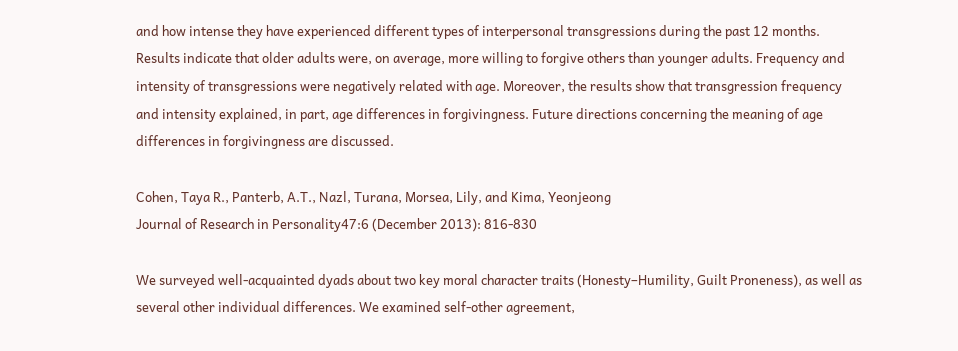and how intense they have experienced different types of interpersonal transgressions during the past 12 months. Results indicate that older adults were, on average, more willing to forgive others than younger adults. Frequency and intensity of transgressions were negatively related with age. Moreover, the results show that transgression frequency and intensity explained, in part, age differences in forgivingness. Future directions concerning the meaning of age differences in forgivingness are discussed.

Cohen, Taya R., Panterb, A.T., Nazl, Turana, Morsea, Lily, and Kima, Yeonjeong
Journal of Research in Personality47:6 (December 2013): 816-830

We surveyed well-acquainted dyads about two key moral character traits (Honesty–Humility, Guilt Proneness), as well as several other individual differences. We examined self-other agreement,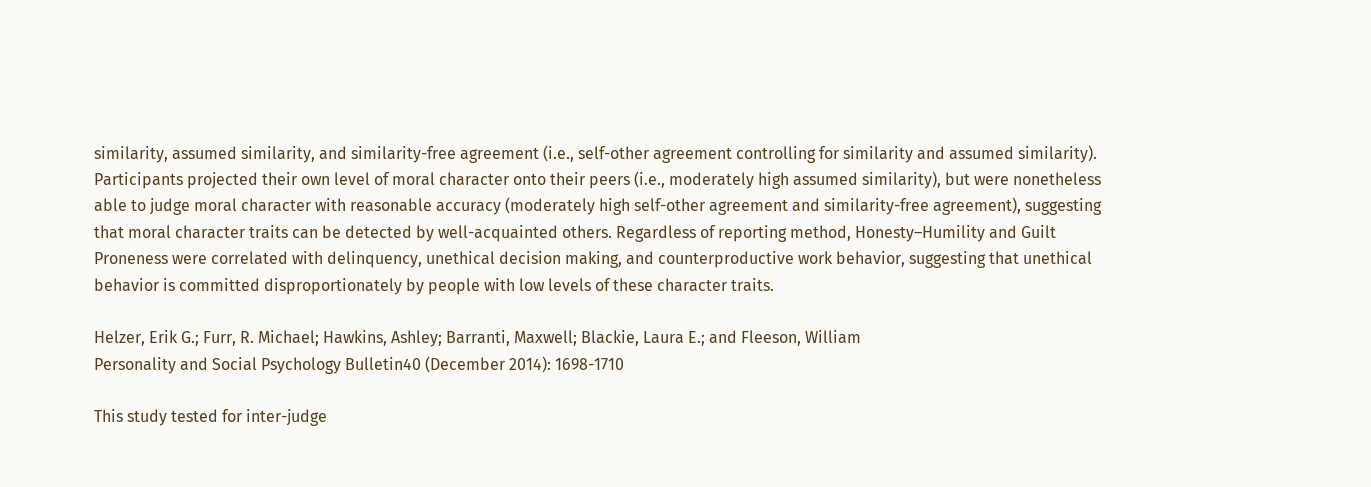similarity, assumed similarity, and similarity-free agreement (i.e., self-other agreement controlling for similarity and assumed similarity). Participants projected their own level of moral character onto their peers (i.e., moderately high assumed similarity), but were nonetheless able to judge moral character with reasonable accuracy (moderately high self-other agreement and similarity-free agreement), suggesting that moral character traits can be detected by well-acquainted others. Regardless of reporting method, Honesty–Humility and Guilt Proneness were correlated with delinquency, unethical decision making, and counterproductive work behavior, suggesting that unethical behavior is committed disproportionately by people with low levels of these character traits.

Helzer, Erik G.; Furr, R. Michael; Hawkins, Ashley; Barranti, Maxwell; Blackie, Laura E.; and Fleeson, William
Personality and Social Psychology Bulletin40 (December 2014): 1698-1710

This study tested for inter-judge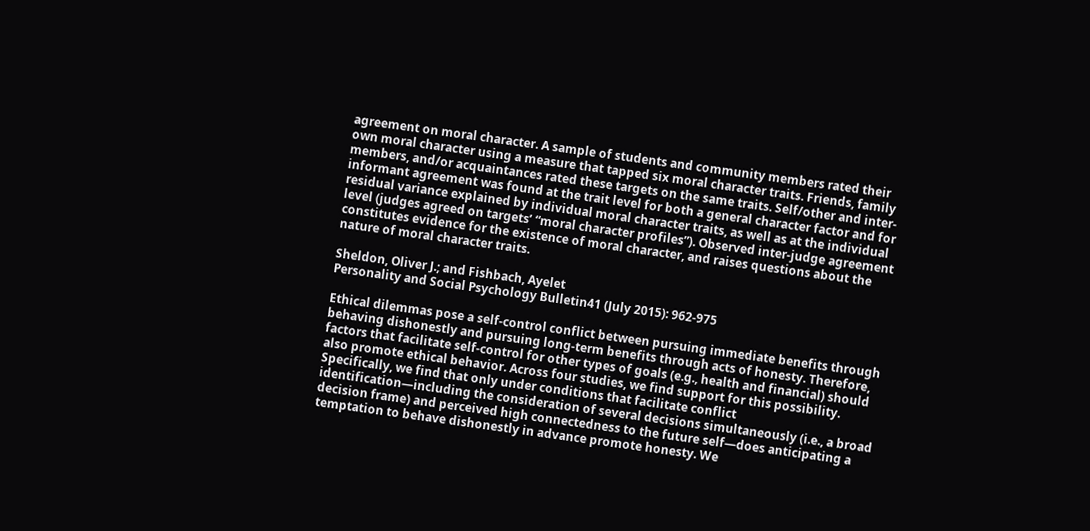agreement on moral character. A sample of students and community members rated their own moral character using a measure that tapped six moral character traits. Friends, family members, and/or acquaintances rated these targets on the same traits. Self/other and inter-informant agreement was found at the trait level for both a general character factor and for residual variance explained by individual moral character traits, as well as at the individual level (judges agreed on targets’ “moral character profiles”). Observed inter-judge agreement constitutes evidence for the existence of moral character, and raises questions about the nature of moral character traits.

Sheldon, Oliver J.; and Fishbach, Ayelet
Personality and Social Psychology Bulletin41 (July 2015): 962-975

Ethical dilemmas pose a self-control conflict between pursuing immediate benefits through behaving dishonestly and pursuing long-term benefits through acts of honesty. Therefore, factors that facilitate self-control for other types of goals (e.g., health and financial) should also promote ethical behavior. Across four studies, we find support for this possibility. Specifically, we find that only under conditions that facilitate conflict identification—including the consideration of several decisions simultaneously (i.e., a broad decision frame) and perceived high connectedness to the future self—does anticipating a temptation to behave dishonestly in advance promote honesty. We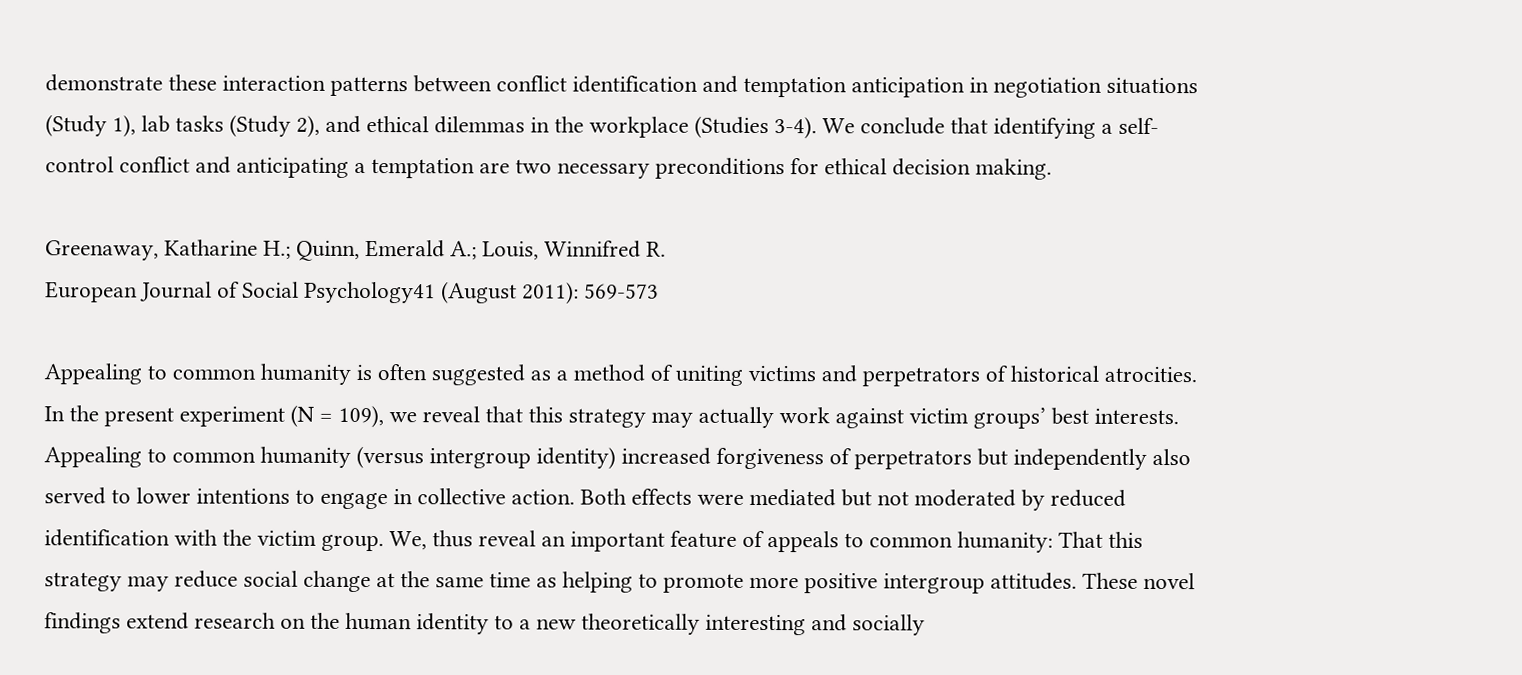demonstrate these interaction patterns between conflict identification and temptation anticipation in negotiation situations (Study 1), lab tasks (Study 2), and ethical dilemmas in the workplace (Studies 3-4). We conclude that identifying a self-control conflict and anticipating a temptation are two necessary preconditions for ethical decision making.

Greenaway, Katharine H.; Quinn, Emerald A.; Louis, Winnifred R.
European Journal of Social Psychology41 (August 2011): 569-573

Appealing to common humanity is often suggested as a method of uniting victims and perpetrators of historical atrocities. In the present experiment (N = 109), we reveal that this strategy may actually work against victim groups’ best interests. Appealing to common humanity (versus intergroup identity) increased forgiveness of perpetrators but independently also served to lower intentions to engage in collective action. Both effects were mediated but not moderated by reduced identification with the victim group. We, thus reveal an important feature of appeals to common humanity: That this strategy may reduce social change at the same time as helping to promote more positive intergroup attitudes. These novel findings extend research on the human identity to a new theoretically interesting and socially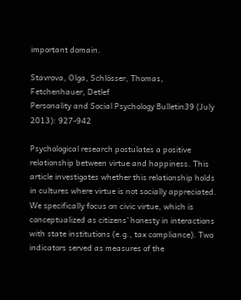important domain.

Stavrova, Olga, Schlösser, Thomas, Fetchenhauer, Detlef
Personality and Social Psychology Bulletin39 (July 2013): 927-942

Psychological research postulates a positive relationship between virtue and happiness. This article investigates whether this relationship holds in cultures where virtue is not socially appreciated. We specifically focus on civic virtue, which is conceptualized as citizens’ honesty in interactions with state institutions (e.g., tax compliance). Two indicators served as measures of the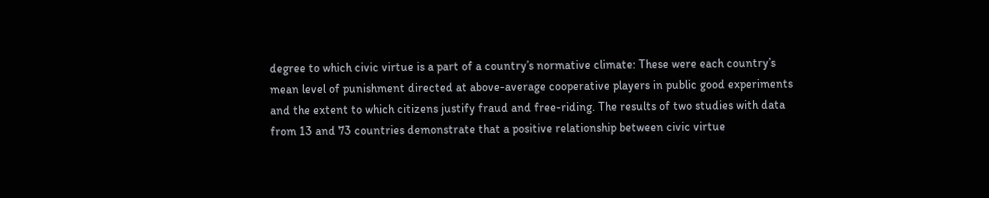degree to which civic virtue is a part of a country’s normative climate: These were each country’s mean level of punishment directed at above-average cooperative players in public good experiments and the extent to which citizens justify fraud and free-riding. The results of two studies with data from 13 and 73 countries demonstrate that a positive relationship between civic virtue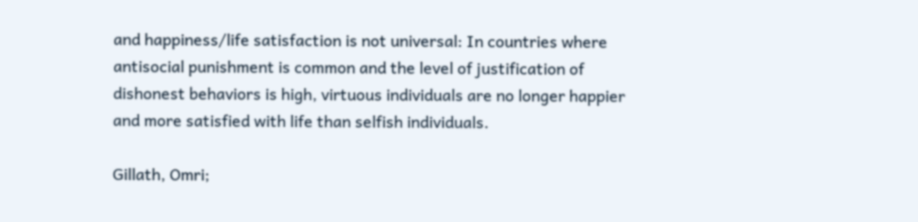and happiness/life satisfaction is not universal: In countries where antisocial punishment is common and the level of justification of dishonest behaviors is high, virtuous individuals are no longer happier and more satisfied with life than selfish individuals.

Gillath, Omri;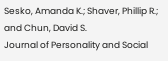Sesko, Amanda K.; Shaver, Phillip R.; and Chun, David S.
Journal of Personality and Social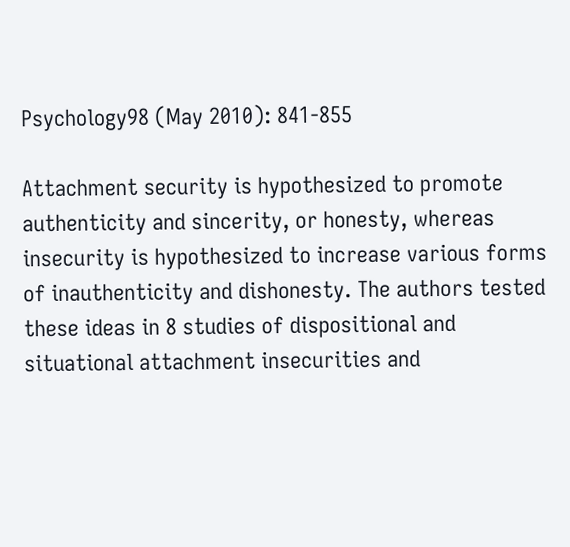Psychology98 (May 2010): 841-855

Attachment security is hypothesized to promote authenticity and sincerity, or honesty, whereas insecurity is hypothesized to increase various forms of inauthenticity and dishonesty. The authors tested these ideas in 8 studies of dispositional and situational attachment insecurities and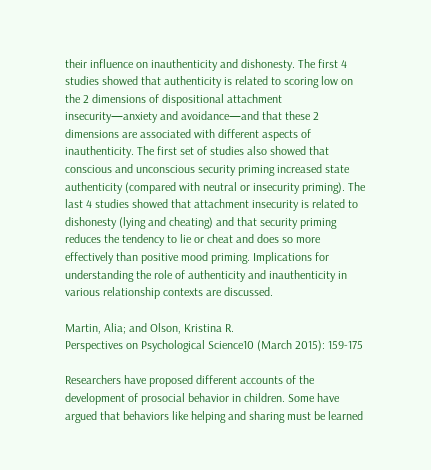their influence on inauthenticity and dishonesty. The first 4 studies showed that authenticity is related to scoring low on the 2 dimensions of dispositional attachment insecurity—anxiety and avoidance—and that these 2 dimensions are associated with different aspects of inauthenticity. The first set of studies also showed that conscious and unconscious security priming increased state authenticity (compared with neutral or insecurity priming). The last 4 studies showed that attachment insecurity is related to dishonesty (lying and cheating) and that security priming reduces the tendency to lie or cheat and does so more effectively than positive mood priming. Implications for understanding the role of authenticity and inauthenticity in various relationship contexts are discussed.

Martin, Alia; and Olson, Kristina R.
Perspectives on Psychological Science10 (March 2015): 159-175

Researchers have proposed different accounts of the development of prosocial behavior in children. Some have argued that behaviors like helping and sharing must be learned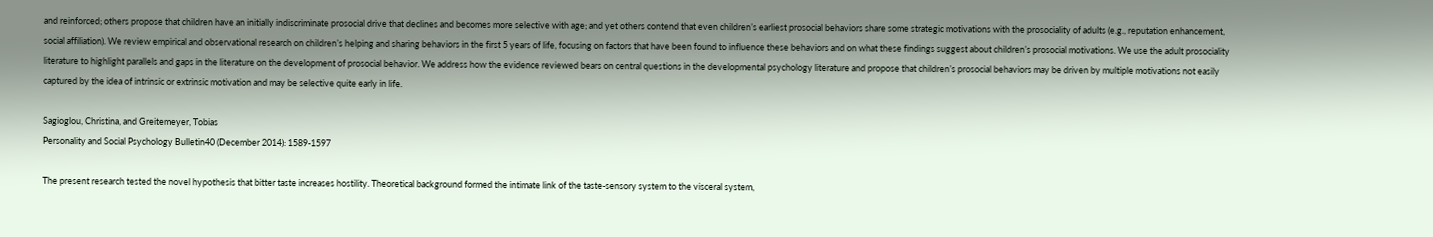and reinforced; others propose that children have an initially indiscriminate prosocial drive that declines and becomes more selective with age; and yet others contend that even children’s earliest prosocial behaviors share some strategic motivations with the prosociality of adults (e.g., reputation enhancement, social affiliation). We review empirical and observational research on children’s helping and sharing behaviors in the first 5 years of life, focusing on factors that have been found to influence these behaviors and on what these findings suggest about children’s prosocial motivations. We use the adult prosociality literature to highlight parallels and gaps in the literature on the development of prosocial behavior. We address how the evidence reviewed bears on central questions in the developmental psychology literature and propose that children’s prosocial behaviors may be driven by multiple motivations not easily captured by the idea of intrinsic or extrinsic motivation and may be selective quite early in life.

Sagioglou, Christina, and Greitemeyer, Tobias
Personality and Social Psychology Bulletin40 (December 2014): 1589-1597

The present research tested the novel hypothesis that bitter taste increases hostility. Theoretical background formed the intimate link of the taste-sensory system to the visceral system,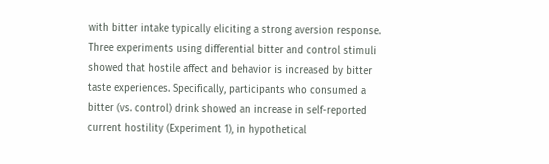with bitter intake typically eliciting a strong aversion response. Three experiments using differential bitter and control stimuli showed that hostile affect and behavior is increased by bitter taste experiences. Specifically, participants who consumed a bitter (vs. control) drink showed an increase in self-reported current hostility (Experiment 1), in hypothetical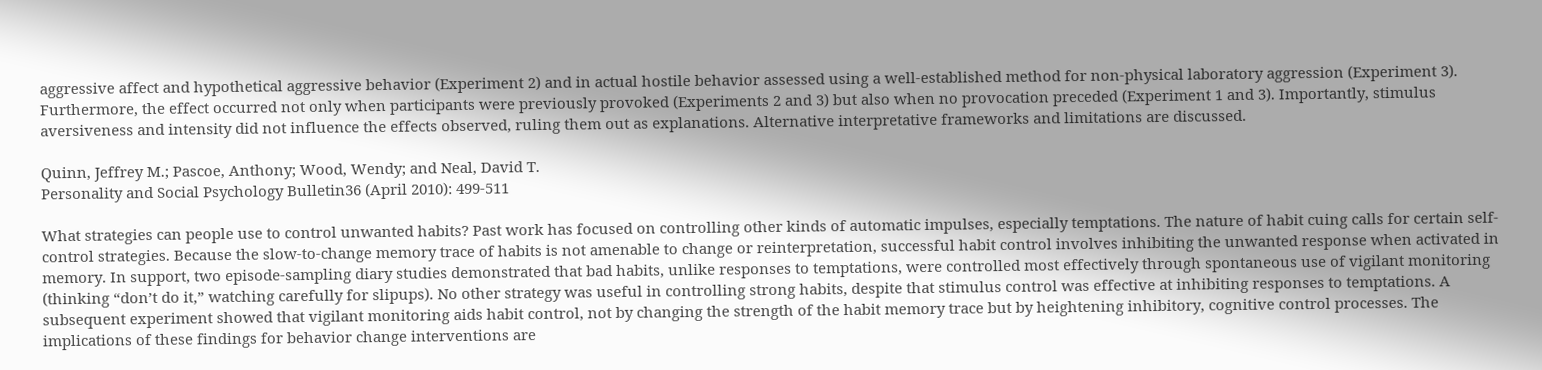aggressive affect and hypothetical aggressive behavior (Experiment 2) and in actual hostile behavior assessed using a well-established method for non-physical laboratory aggression (Experiment 3). Furthermore, the effect occurred not only when participants were previously provoked (Experiments 2 and 3) but also when no provocation preceded (Experiment 1 and 3). Importantly, stimulus aversiveness and intensity did not influence the effects observed, ruling them out as explanations. Alternative interpretative frameworks and limitations are discussed.

Quinn, Jeffrey M.; Pascoe, Anthony; Wood, Wendy; and Neal, David T.
Personality and Social Psychology Bulletin36 (April 2010): 499-511

What strategies can people use to control unwanted habits? Past work has focused on controlling other kinds of automatic impulses, especially temptations. The nature of habit cuing calls for certain self-control strategies. Because the slow-to-change memory trace of habits is not amenable to change or reinterpretation, successful habit control involves inhibiting the unwanted response when activated in memory. In support, two episode-sampling diary studies demonstrated that bad habits, unlike responses to temptations, were controlled most effectively through spontaneous use of vigilant monitoring (thinking “don’t do it,” watching carefully for slipups). No other strategy was useful in controlling strong habits, despite that stimulus control was effective at inhibiting responses to temptations. A subsequent experiment showed that vigilant monitoring aids habit control, not by changing the strength of the habit memory trace but by heightening inhibitory, cognitive control processes. The implications of these findings for behavior change interventions are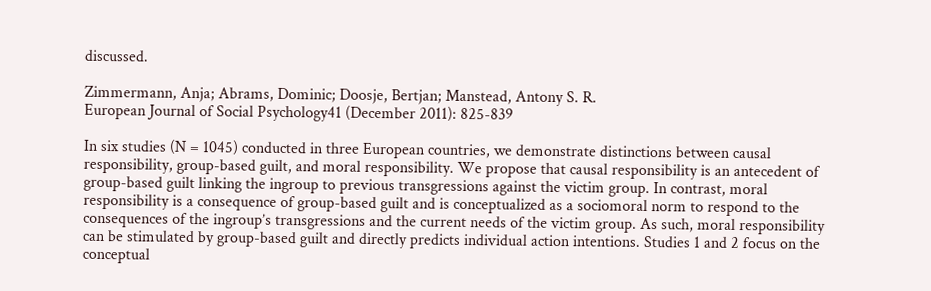discussed.

Zimmermann, Anja; Abrams, Dominic; Doosje, Bertjan; Manstead, Antony S. R.
European Journal of Social Psychology41 (December 2011): 825-839

In six studies (N = 1045) conducted in three European countries, we demonstrate distinctions between causal responsibility, group-based guilt, and moral responsibility. We propose that causal responsibility is an antecedent of group-based guilt linking the ingroup to previous transgressions against the victim group. In contrast, moral responsibility is a consequence of group-based guilt and is conceptualized as a sociomoral norm to respond to the consequences of the ingroup’s transgressions and the current needs of the victim group. As such, moral responsibility can be stimulated by group-based guilt and directly predicts individual action intentions. Studies 1 and 2 focus on the conceptual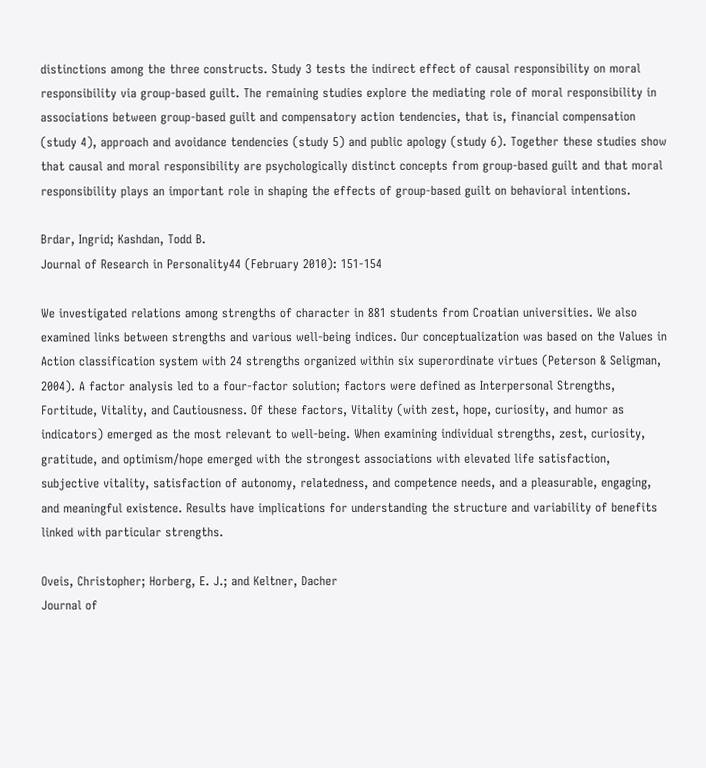distinctions among the three constructs. Study 3 tests the indirect effect of causal responsibility on moral responsibility via group-based guilt. The remaining studies explore the mediating role of moral responsibility in associations between group-based guilt and compensatory action tendencies, that is, financial compensation (study 4), approach and avoidance tendencies (study 5) and public apology (study 6). Together these studies show that causal and moral responsibility are psychologically distinct concepts from group-based guilt and that moral responsibility plays an important role in shaping the effects of group-based guilt on behavioral intentions.

Brdar, Ingrid; Kashdan, Todd B.
Journal of Research in Personality44 (February 2010): 151-154

We investigated relations among strengths of character in 881 students from Croatian universities. We also examined links between strengths and various well-being indices. Our conceptualization was based on the Values in Action classification system with 24 strengths organized within six superordinate virtues (Peterson & Seligman, 2004). A factor analysis led to a four-factor solution; factors were defined as Interpersonal Strengths, Fortitude, Vitality, and Cautiousness. Of these factors, Vitality (with zest, hope, curiosity, and humor as indicators) emerged as the most relevant to well-being. When examining individual strengths, zest, curiosity, gratitude, and optimism/hope emerged with the strongest associations with elevated life satisfaction, subjective vitality, satisfaction of autonomy, relatedness, and competence needs, and a pleasurable, engaging, and meaningful existence. Results have implications for understanding the structure and variability of benefits linked with particular strengths.

Oveis, Christopher; Horberg, E. J.; and Keltner, Dacher
Journal of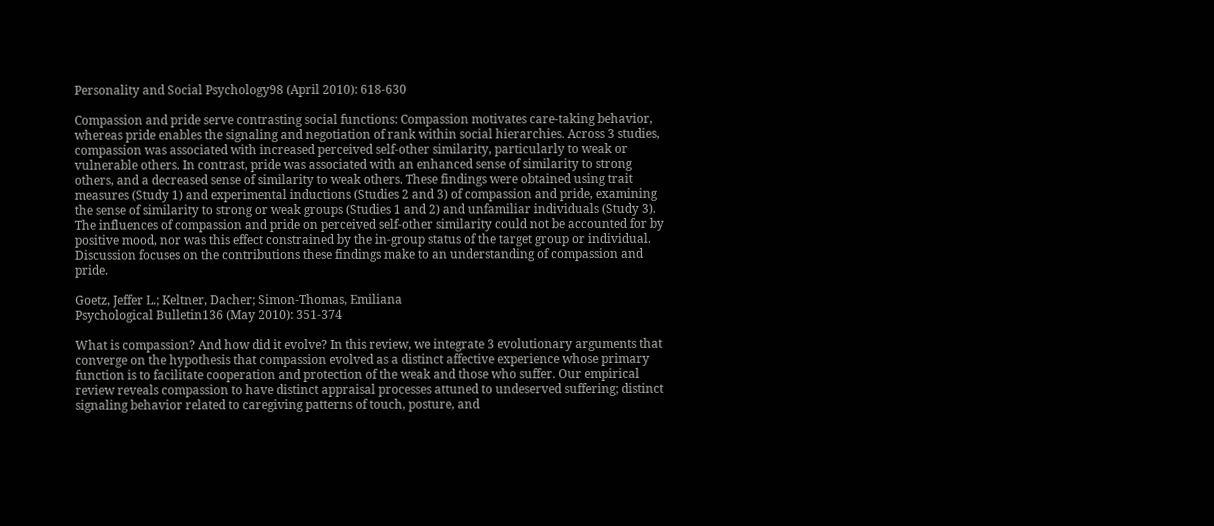Personality and Social Psychology98 (April 2010): 618-630

Compassion and pride serve contrasting social functions: Compassion motivates care-taking behavior, whereas pride enables the signaling and negotiation of rank within social hierarchies. Across 3 studies, compassion was associated with increased perceived self-other similarity, particularly to weak or vulnerable others. In contrast, pride was associated with an enhanced sense of similarity to strong others, and a decreased sense of similarity to weak others. These findings were obtained using trait measures (Study 1) and experimental inductions (Studies 2 and 3) of compassion and pride, examining the sense of similarity to strong or weak groups (Studies 1 and 2) and unfamiliar individuals (Study 3). The influences of compassion and pride on perceived self-other similarity could not be accounted for by positive mood, nor was this effect constrained by the in-group status of the target group or individual. Discussion focuses on the contributions these findings make to an understanding of compassion and pride.

Goetz, Jeffer L.; Keltner, Dacher; Simon-Thomas, Emiliana
Psychological Bulletin136 (May 2010): 351-374

What is compassion? And how did it evolve? In this review, we integrate 3 evolutionary arguments that converge on the hypothesis that compassion evolved as a distinct affective experience whose primary function is to facilitate cooperation and protection of the weak and those who suffer. Our empirical review reveals compassion to have distinct appraisal processes attuned to undeserved suffering; distinct signaling behavior related to caregiving patterns of touch, posture, and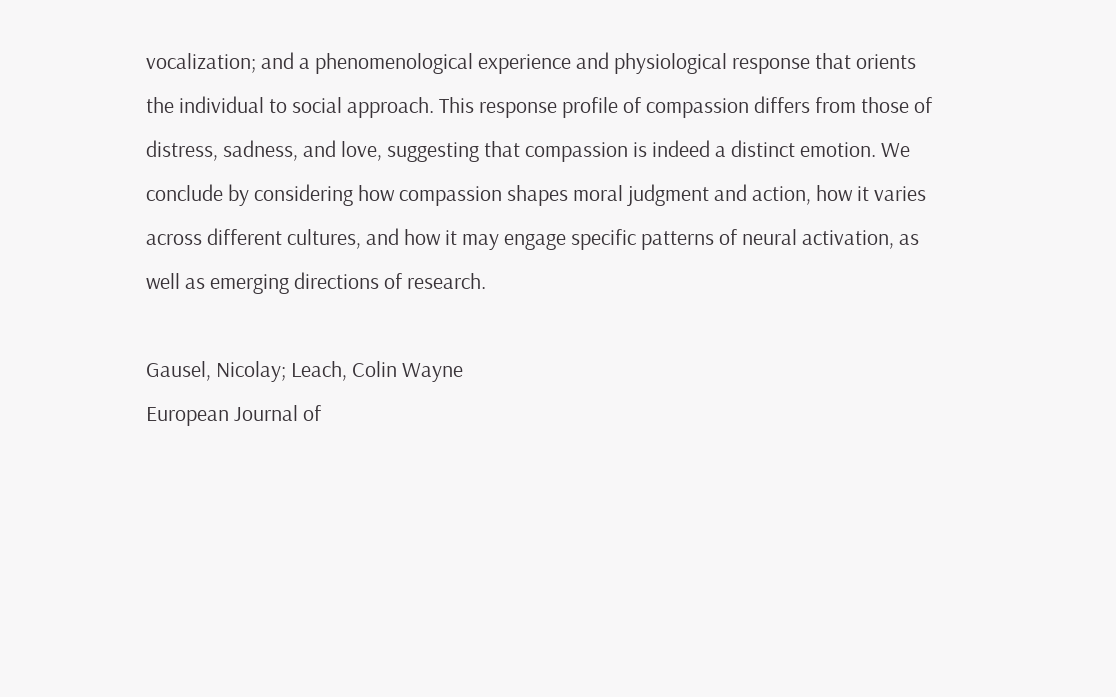vocalization; and a phenomenological experience and physiological response that orients the individual to social approach. This response profile of compassion differs from those of distress, sadness, and love, suggesting that compassion is indeed a distinct emotion. We conclude by considering how compassion shapes moral judgment and action, how it varies across different cultures, and how it may engage specific patterns of neural activation, as well as emerging directions of research.

Gausel, Nicolay; Leach, Colin Wayne
European Journal of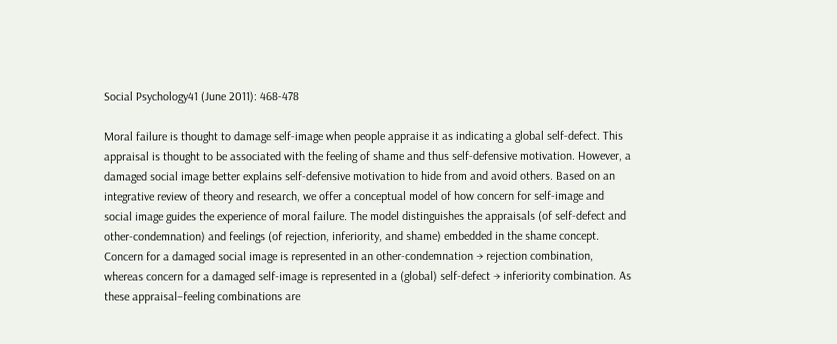Social Psychology41 (June 2011): 468-478

Moral failure is thought to damage self-image when people appraise it as indicating a global self-defect. This appraisal is thought to be associated with the feeling of shame and thus self-defensive motivation. However, a damaged social image better explains self-defensive motivation to hide from and avoid others. Based on an integrative review of theory and research, we offer a conceptual model of how concern for self-image and social image guides the experience of moral failure. The model distinguishes the appraisals (of self-defect and other-condemnation) and feelings (of rejection, inferiority, and shame) embedded in the shame concept. Concern for a damaged social image is represented in an other-condemnation → rejection combination, whereas concern for a damaged self-image is represented in a (global) self-defect → inferiority combination. As these appraisal–feeling combinations are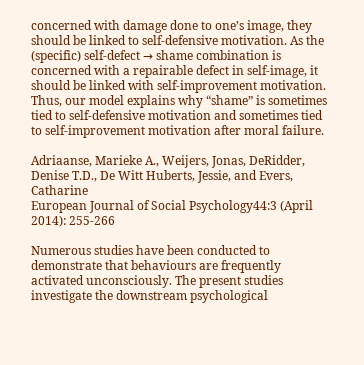concerned with damage done to one’s image, they should be linked to self-defensive motivation. As the (specific) self-defect → shame combination is concerned with a repairable defect in self-image, it should be linked with self-improvement motivation. Thus, our model explains why “shame” is sometimes tied to self-defensive motivation and sometimes tied to self-improvement motivation after moral failure.

Adriaanse, Marieke A., Weijers, Jonas, DeRidder, Denise T.D., De Witt Huberts, Jessie, and Evers, Catharine
European Journal of Social Psychology44:3 (April 2014): 255-266

Numerous studies have been conducted to demonstrate that behaviours are frequently activated unconsciously. The present studies investigate the downstream psychological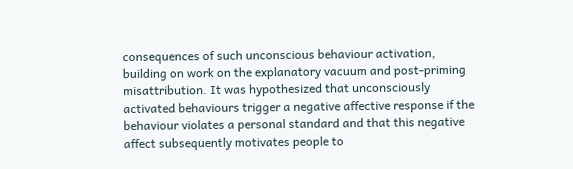consequences of such unconscious behaviour activation, building on work on the explanatory vacuum and post-priming misattribution. It was hypothesized that unconsciously activated behaviours trigger a negative affective response if the behaviour violates a personal standard and that this negative affect subsequently motivates people to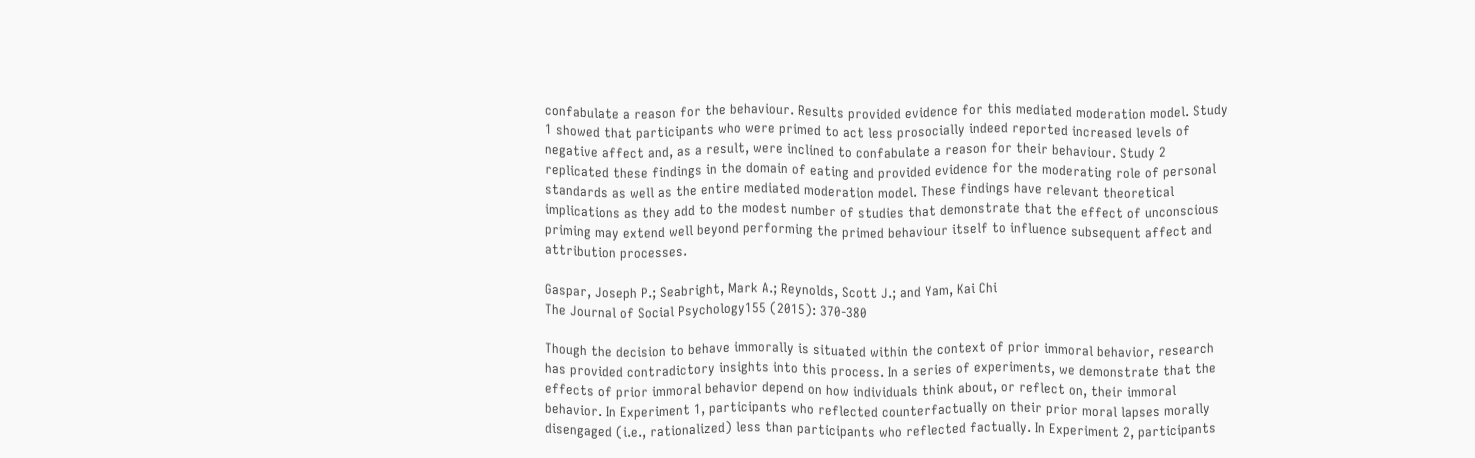confabulate a reason for the behaviour. Results provided evidence for this mediated moderation model. Study 1 showed that participants who were primed to act less prosocially indeed reported increased levels of negative affect and, as a result, were inclined to confabulate a reason for their behaviour. Study 2 replicated these findings in the domain of eating and provided evidence for the moderating role of personal standards as well as the entire mediated moderation model. These findings have relevant theoretical implications as they add to the modest number of studies that demonstrate that the effect of unconscious priming may extend well beyond performing the primed behaviour itself to influence subsequent affect and attribution processes.

Gaspar, Joseph P.; Seabright, Mark A.; Reynolds, Scott J.; and Yam, Kai Chi
The Journal of Social Psychology155 (2015): 370-380

Though the decision to behave immorally is situated within the context of prior immoral behavior, research has provided contradictory insights into this process. In a series of experiments, we demonstrate that the effects of prior immoral behavior depend on how individuals think about, or reflect on, their immoral behavior. In Experiment 1, participants who reflected counterfactually on their prior moral lapses morally disengaged (i.e., rationalized) less than participants who reflected factually. In Experiment 2, participants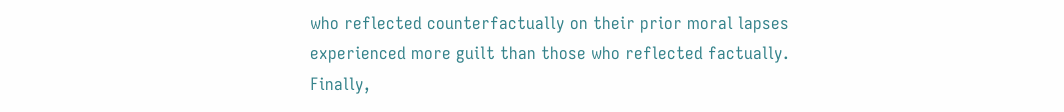who reflected counterfactually on their prior moral lapses experienced more guilt than those who reflected factually. Finally,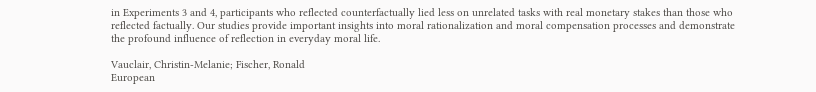in Experiments 3 and 4, participants who reflected counterfactually lied less on unrelated tasks with real monetary stakes than those who reflected factually. Our studies provide important insights into moral rationalization and moral compensation processes and demonstrate the profound influence of reflection in everyday moral life.

Vauclair, Christin-Melanie; Fischer, Ronald
European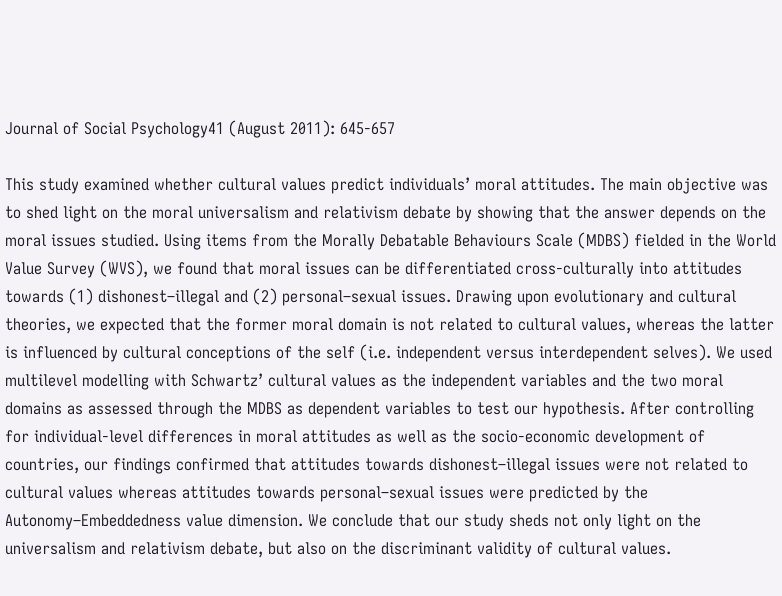Journal of Social Psychology41 (August 2011): 645-657

This study examined whether cultural values predict individuals’ moral attitudes. The main objective was to shed light on the moral universalism and relativism debate by showing that the answer depends on the moral issues studied. Using items from the Morally Debatable Behaviours Scale (MDBS) fielded in the World Value Survey (WVS), we found that moral issues can be differentiated cross-culturally into attitudes towards (1) dishonest–illegal and (2) personal–sexual issues. Drawing upon evolutionary and cultural theories, we expected that the former moral domain is not related to cultural values, whereas the latter is influenced by cultural conceptions of the self (i.e. independent versus interdependent selves). We used multilevel modelling with Schwartz’ cultural values as the independent variables and the two moral domains as assessed through the MDBS as dependent variables to test our hypothesis. After controlling for individual-level differences in moral attitudes as well as the socio-economic development of countries, our findings confirmed that attitudes towards dishonest–illegal issues were not related to cultural values whereas attitudes towards personal–sexual issues were predicted by the Autonomy–Embeddedness value dimension. We conclude that our study sheds not only light on the universalism and relativism debate, but also on the discriminant validity of cultural values.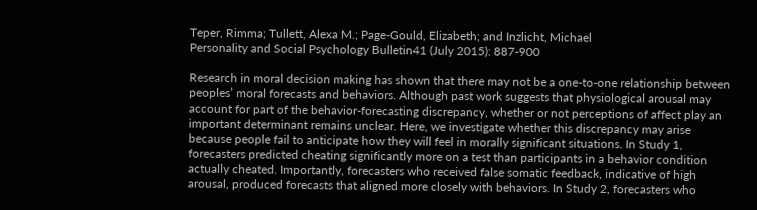Teper, Rimma; Tullett, Alexa M.; Page-Gould, Elizabeth; and Inzlicht, Michael
Personality and Social Psychology Bulletin41 (July 2015): 887-900

Research in moral decision making has shown that there may not be a one-to-one relationship between peoples’ moral forecasts and behaviors. Although past work suggests that physiological arousal may account for part of the behavior-forecasting discrepancy, whether or not perceptions of affect play an important determinant remains unclear. Here, we investigate whether this discrepancy may arise because people fail to anticipate how they will feel in morally significant situations. In Study 1, forecasters predicted cheating significantly more on a test than participants in a behavior condition actually cheated. Importantly, forecasters who received false somatic feedback, indicative of high arousal, produced forecasts that aligned more closely with behaviors. In Study 2, forecasters who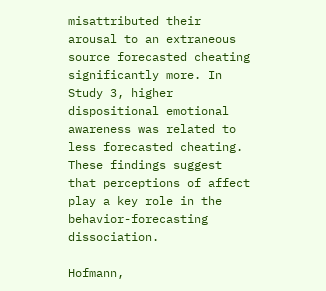misattributed their arousal to an extraneous source forecasted cheating significantly more. In Study 3, higher dispositional emotional awareness was related to less forecasted cheating. These findings suggest that perceptions of affect play a key role in the behavior-forecasting dissociation.

Hofmann,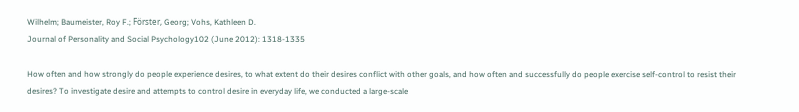Wilhelm; Baumeister, Roy F.; Förster, Georg; Vohs, Kathleen D.
Journal of Personality and Social Psychology102 (June 2012): 1318-1335

How often and how strongly do people experience desires, to what extent do their desires conflict with other goals, and how often and successfully do people exercise self-control to resist their desires? To investigate desire and attempts to control desire in everyday life, we conducted a large-scale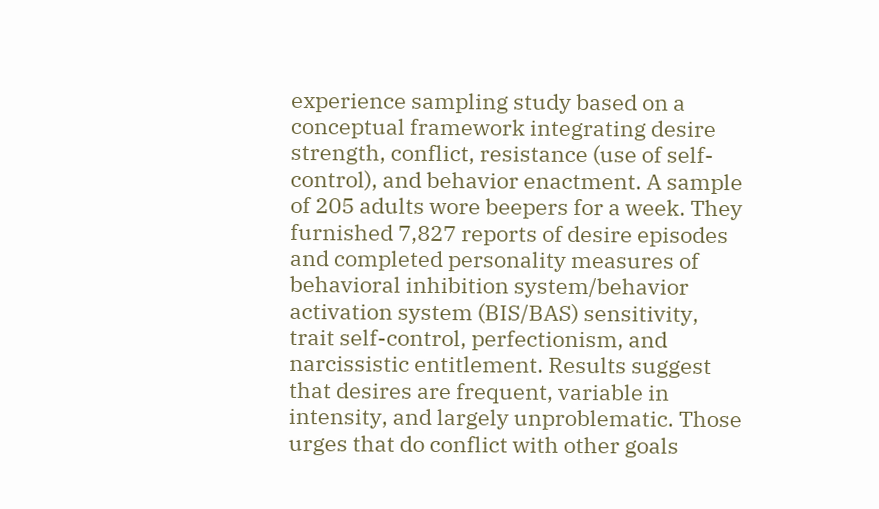experience sampling study based on a conceptual framework integrating desire strength, conflict, resistance (use of self-control), and behavior enactment. A sample of 205 adults wore beepers for a week. They furnished 7,827 reports of desire episodes and completed personality measures of behavioral inhibition system/behavior activation system (BIS/BAS) sensitivity, trait self-control, perfectionism, and narcissistic entitlement. Results suggest that desires are frequent, variable in intensity, and largely unproblematic. Those urges that do conflict with other goals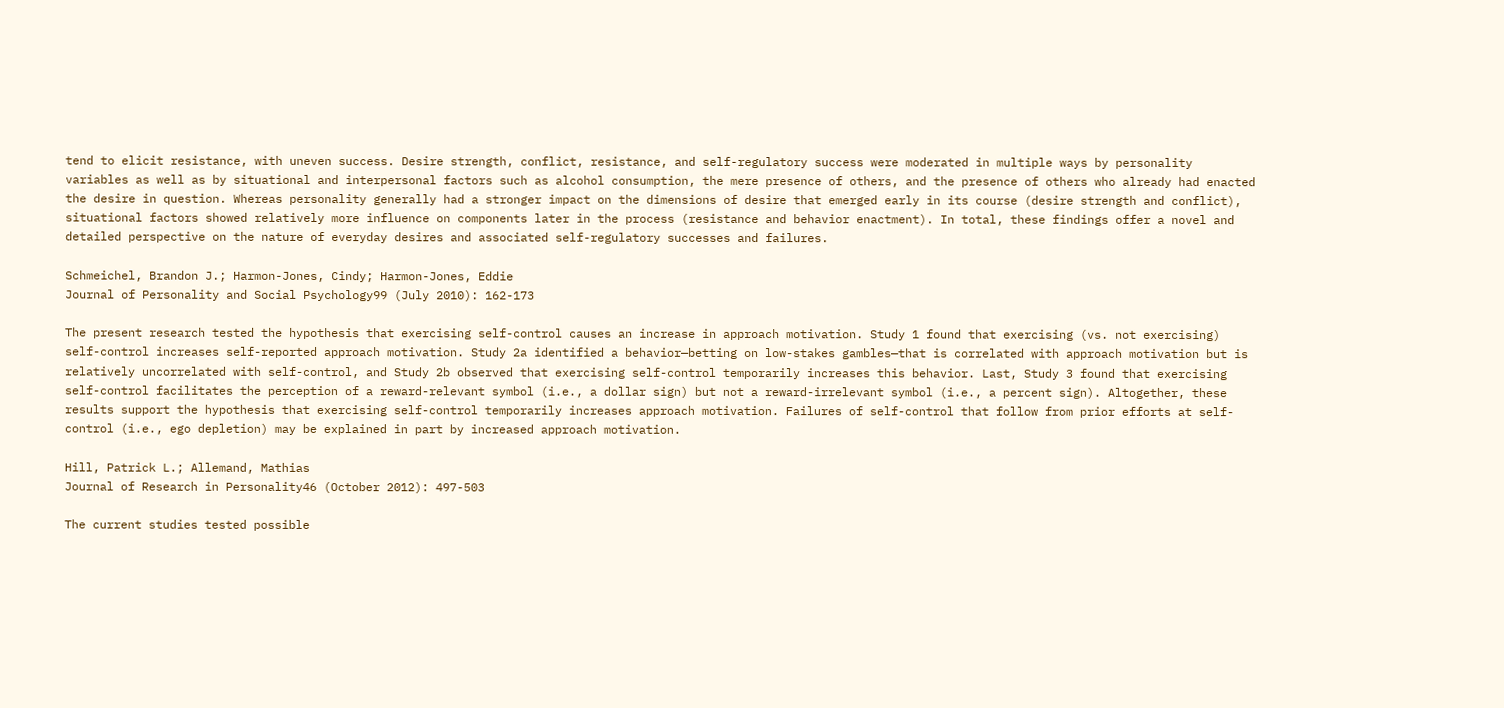tend to elicit resistance, with uneven success. Desire strength, conflict, resistance, and self-regulatory success were moderated in multiple ways by personality variables as well as by situational and interpersonal factors such as alcohol consumption, the mere presence of others, and the presence of others who already had enacted the desire in question. Whereas personality generally had a stronger impact on the dimensions of desire that emerged early in its course (desire strength and conflict), situational factors showed relatively more influence on components later in the process (resistance and behavior enactment). In total, these findings offer a novel and detailed perspective on the nature of everyday desires and associated self-regulatory successes and failures.

Schmeichel, Brandon J.; Harmon-Jones, Cindy; Harmon-Jones, Eddie
Journal of Personality and Social Psychology99 (July 2010): 162-173

The present research tested the hypothesis that exercising self-control causes an increase in approach motivation. Study 1 found that exercising (vs. not exercising) self-control increases self-reported approach motivation. Study 2a identified a behavior—betting on low-stakes gambles—that is correlated with approach motivation but is relatively uncorrelated with self-control, and Study 2b observed that exercising self-control temporarily increases this behavior. Last, Study 3 found that exercising self-control facilitates the perception of a reward-relevant symbol (i.e., a dollar sign) but not a reward-irrelevant symbol (i.e., a percent sign). Altogether, these results support the hypothesis that exercising self-control temporarily increases approach motivation. Failures of self-control that follow from prior efforts at self-control (i.e., ego depletion) may be explained in part by increased approach motivation.

Hill, Patrick L.; Allemand, Mathias
Journal of Research in Personality46 (October 2012): 497-503

The current studies tested possible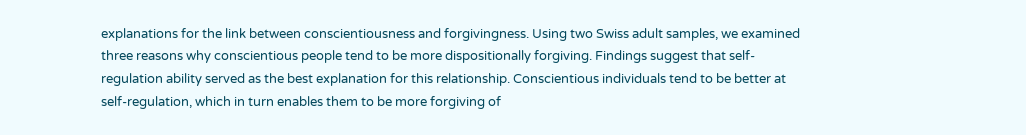explanations for the link between conscientiousness and forgivingness. Using two Swiss adult samples, we examined three reasons why conscientious people tend to be more dispositionally forgiving. Findings suggest that self-regulation ability served as the best explanation for this relationship. Conscientious individuals tend to be better at self-regulation, which in turn enables them to be more forgiving of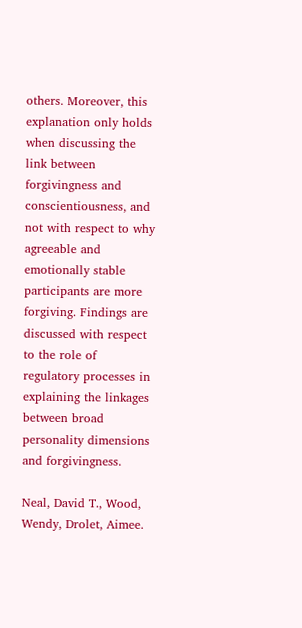others. Moreover, this explanation only holds when discussing the link between forgivingness and conscientiousness, and not with respect to why agreeable and emotionally stable participants are more forgiving. Findings are discussed with respect to the role of regulatory processes in explaining the linkages between broad personality dimensions and forgivingness.

Neal, David T., Wood, Wendy, Drolet, Aimee.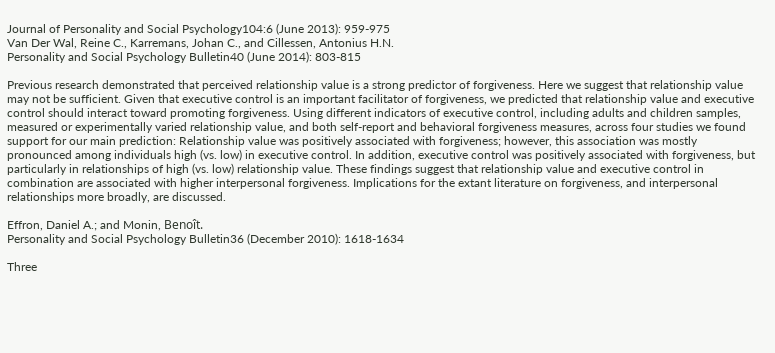Journal of Personality and Social Psychology104:6 (June 2013): 959-975
Van Der Wal, Reine C., Karremans, Johan C., and Cillessen, Antonius H.N.
Personality and Social Psychology Bulletin40 (June 2014): 803-815

Previous research demonstrated that perceived relationship value is a strong predictor of forgiveness. Here we suggest that relationship value may not be sufficient. Given that executive control is an important facilitator of forgiveness, we predicted that relationship value and executive control should interact toward promoting forgiveness. Using different indicators of executive control, including adults and children samples, measured or experimentally varied relationship value, and both self-report and behavioral forgiveness measures, across four studies we found support for our main prediction: Relationship value was positively associated with forgiveness; however, this association was mostly pronounced among individuals high (vs. low) in executive control. In addition, executive control was positively associated with forgiveness, but particularly in relationships of high (vs. low) relationship value. These findings suggest that relationship value and executive control in combination are associated with higher interpersonal forgiveness. Implications for the extant literature on forgiveness, and interpersonal relationships more broadly, are discussed.

Effron, Daniel A.; and Monin, Benoît.
Personality and Social Psychology Bulletin36 (December 2010): 1618-1634

Three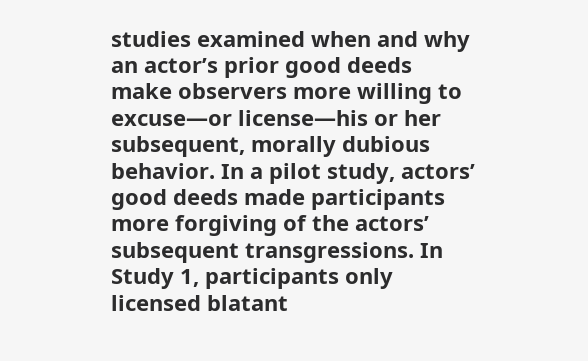studies examined when and why an actor’s prior good deeds make observers more willing to excuse—or license—his or her subsequent, morally dubious behavior. In a pilot study, actors’ good deeds made participants more forgiving of the actors’ subsequent transgressions. In Study 1, participants only licensed blatant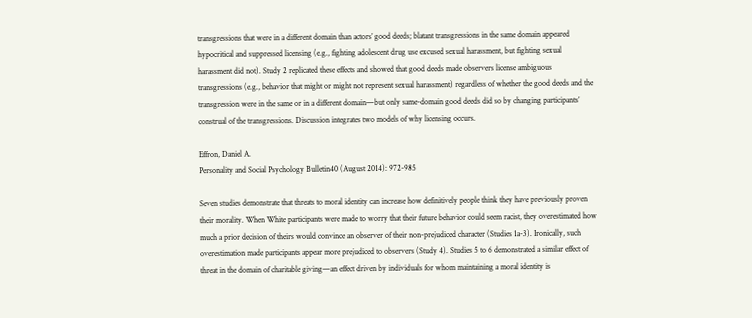transgressions that were in a different domain than actors’ good deeds; blatant transgressions in the same domain appeared hypocritical and suppressed licensing (e.g., fighting adolescent drug use excused sexual harassment, but fighting sexual harassment did not). Study 2 replicated these effects and showed that good deeds made observers license ambiguous transgressions (e.g., behavior that might or might not represent sexual harassment) regardless of whether the good deeds and the transgression were in the same or in a different domain—but only same-domain good deeds did so by changing participants’ construal of the transgressions. Discussion integrates two models of why licensing occurs.

Effron, Daniel A.
Personality and Social Psychology Bulletin40 (August 2014): 972-985

Seven studies demonstrate that threats to moral identity can increase how definitively people think they have previously proven their morality. When White participants were made to worry that their future behavior could seem racist, they overestimated how much a prior decision of theirs would convince an observer of their non-prejudiced character (Studies 1a-3). Ironically, such overestimation made participants appear more prejudiced to observers (Study 4). Studies 5 to 6 demonstrated a similar effect of threat in the domain of charitable giving—an effect driven by individuals for whom maintaining a moral identity is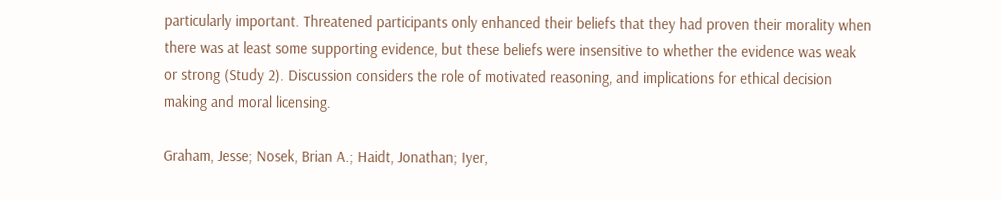particularly important. Threatened participants only enhanced their beliefs that they had proven their morality when there was at least some supporting evidence, but these beliefs were insensitive to whether the evidence was weak or strong (Study 2). Discussion considers the role of motivated reasoning, and implications for ethical decision making and moral licensing.

Graham, Jesse; Nosek, Brian A.; Haidt, Jonathan; Iyer,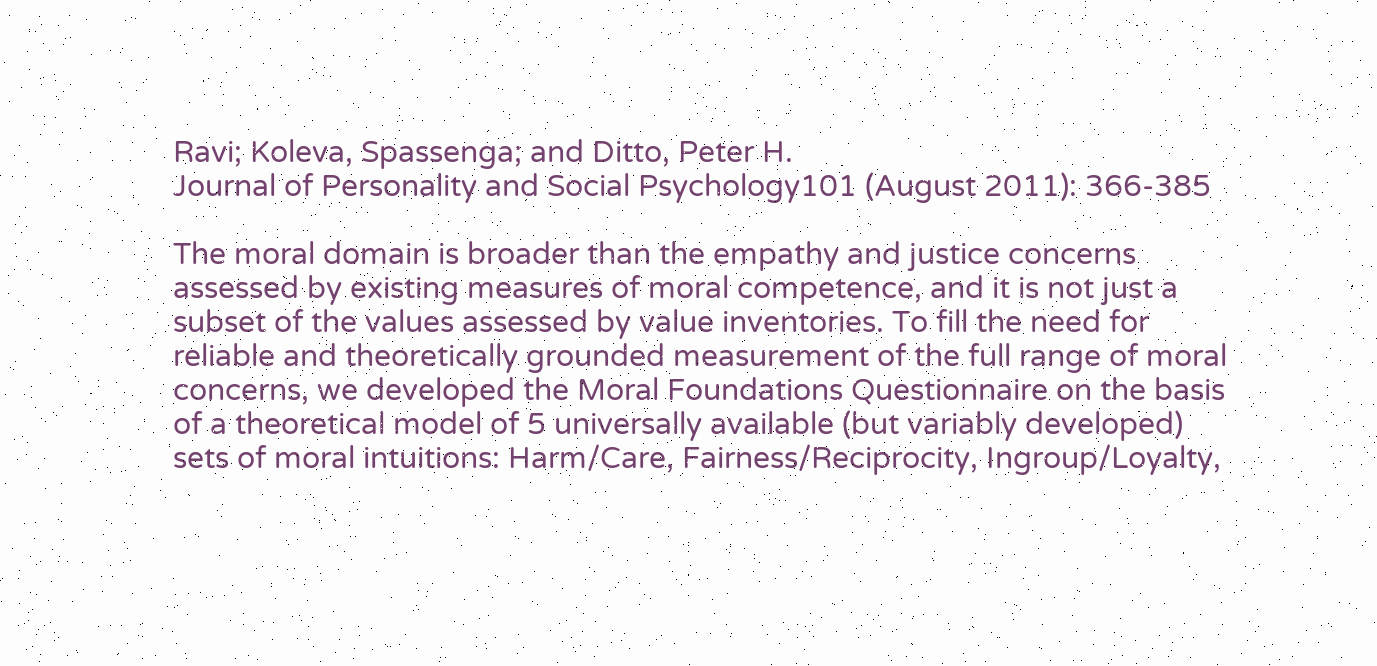Ravi; Koleva, Spassenga; and Ditto, Peter H.
Journal of Personality and Social Psychology101 (August 2011): 366-385

The moral domain is broader than the empathy and justice concerns assessed by existing measures of moral competence, and it is not just a subset of the values assessed by value inventories. To fill the need for reliable and theoretically grounded measurement of the full range of moral concerns, we developed the Moral Foundations Questionnaire on the basis of a theoretical model of 5 universally available (but variably developed) sets of moral intuitions: Harm/Care, Fairness/Reciprocity, Ingroup/Loyalty,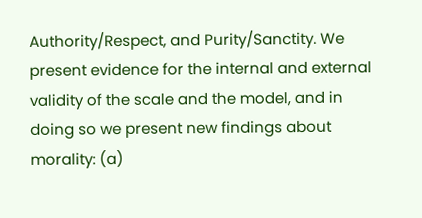Authority/Respect, and Purity/Sanctity. We present evidence for the internal and external validity of the scale and the model, and in doing so we present new findings about morality: (a)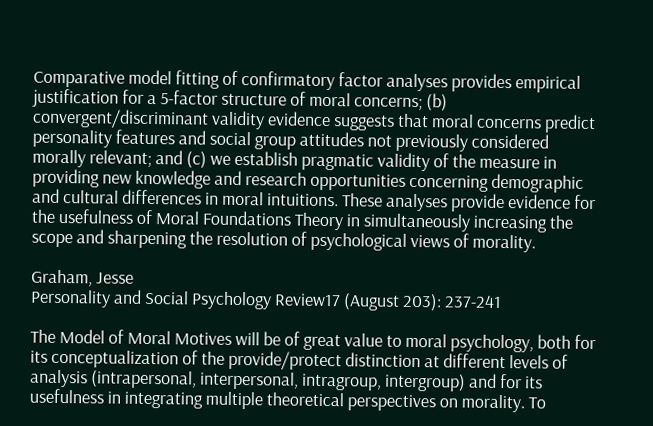Comparative model fitting of confirmatory factor analyses provides empirical justification for a 5-factor structure of moral concerns; (b) convergent/discriminant validity evidence suggests that moral concerns predict personality features and social group attitudes not previously considered morally relevant; and (c) we establish pragmatic validity of the measure in providing new knowledge and research opportunities concerning demographic and cultural differences in moral intuitions. These analyses provide evidence for the usefulness of Moral Foundations Theory in simultaneously increasing the scope and sharpening the resolution of psychological views of morality.

Graham, Jesse
Personality and Social Psychology Review17 (August 203): 237-241

The Model of Moral Motives will be of great value to moral psychology, both for its conceptualization of the provide/protect distinction at different levels of analysis (intrapersonal, interpersonal, intragroup, intergroup) and for its usefulness in integrating multiple theoretical perspectives on morality. To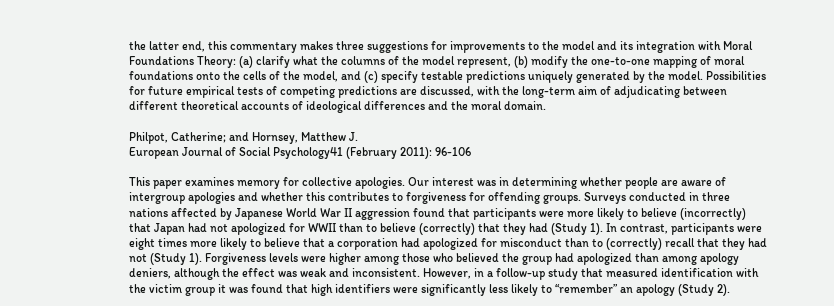the latter end, this commentary makes three suggestions for improvements to the model and its integration with Moral Foundations Theory: (a) clarify what the columns of the model represent, (b) modify the one-to-one mapping of moral foundations onto the cells of the model, and (c) specify testable predictions uniquely generated by the model. Possibilities for future empirical tests of competing predictions are discussed, with the long-term aim of adjudicating between different theoretical accounts of ideological differences and the moral domain.

Philpot, Catherine; and Hornsey, Matthew J.
European Journal of Social Psychology41 (February 2011): 96-106

This paper examines memory for collective apologies. Our interest was in determining whether people are aware of intergroup apologies and whether this contributes to forgiveness for offending groups. Surveys conducted in three nations affected by Japanese World War II aggression found that participants were more likely to believe (incorrectly) that Japan had not apologized for WWII than to believe (correctly) that they had (Study 1). In contrast, participants were eight times more likely to believe that a corporation had apologized for misconduct than to (correctly) recall that they had not (Study 1). Forgiveness levels were higher among those who believed the group had apologized than among apology deniers, although the effect was weak and inconsistent. However, in a follow-up study that measured identification with the victim group it was found that high identifiers were significantly less likely to “remember” an apology (Study 2).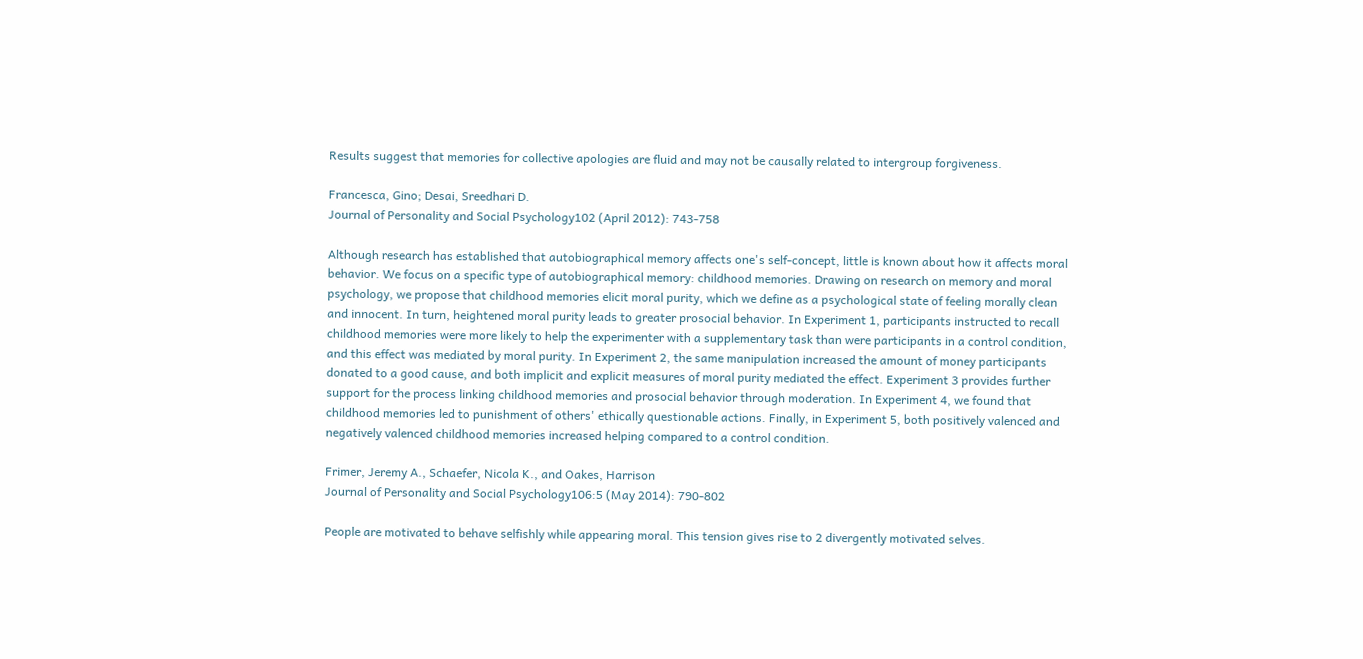Results suggest that memories for collective apologies are fluid and may not be causally related to intergroup forgiveness.

Francesca, Gino; Desai, Sreedhari D.
Journal of Personality and Social Psychology102 (April 2012): 743-758

Although research has established that autobiographical memory affects one's self-concept, little is known about how it affects moral behavior. We focus on a specific type of autobiographical memory: childhood memories. Drawing on research on memory and moral psychology, we propose that childhood memories elicit moral purity, which we define as a psychological state of feeling morally clean and innocent. In turn, heightened moral purity leads to greater prosocial behavior. In Experiment 1, participants instructed to recall childhood memories were more likely to help the experimenter with a supplementary task than were participants in a control condition, and this effect was mediated by moral purity. In Experiment 2, the same manipulation increased the amount of money participants donated to a good cause, and both implicit and explicit measures of moral purity mediated the effect. Experiment 3 provides further support for the process linking childhood memories and prosocial behavior through moderation. In Experiment 4, we found that childhood memories led to punishment of others' ethically questionable actions. Finally, in Experiment 5, both positively valenced and negatively valenced childhood memories increased helping compared to a control condition.

Frimer, Jeremy A., Schaefer, Nicola K., and Oakes, Harrison
Journal of Personality and Social Psychology106:5 (May 2014): 790-802

People are motivated to behave selfishly while appearing moral. This tension gives rise to 2 divergently motivated selves.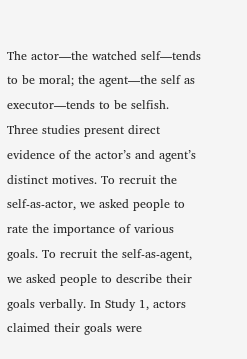The actor—the watched self—tends to be moral; the agent—the self as executor—tends to be selfish. Three studies present direct evidence of the actor’s and agent’s distinct motives. To recruit the self-as-actor, we asked people to rate the importance of various goals. To recruit the self-as-agent, we asked people to describe their goals verbally. In Study 1, actors claimed their goals were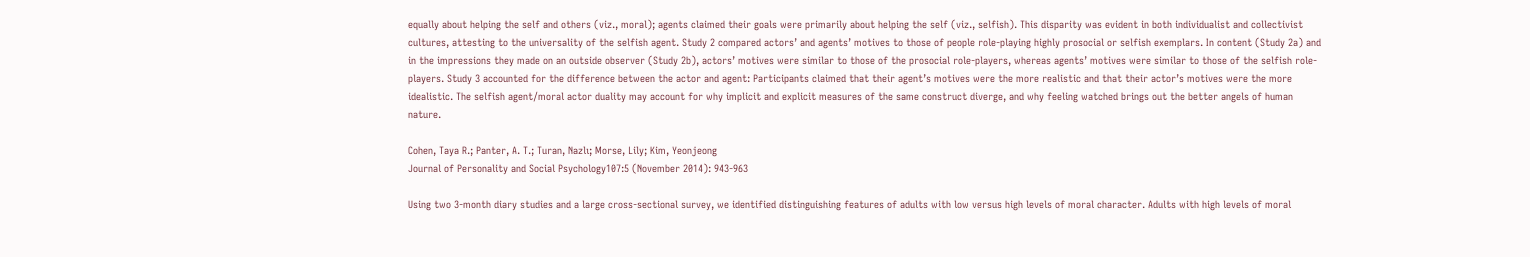equally about helping the self and others (viz., moral); agents claimed their goals were primarily about helping the self (viz., selfish). This disparity was evident in both individualist and collectivist cultures, attesting to the universality of the selfish agent. Study 2 compared actors’ and agents’ motives to those of people role-playing highly prosocial or selfish exemplars. In content (Study 2a) and in the impressions they made on an outside observer (Study 2b), actors’ motives were similar to those of the prosocial role-players, whereas agents’ motives were similar to those of the selfish role-players. Study 3 accounted for the difference between the actor and agent: Participants claimed that their agent’s motives were the more realistic and that their actor’s motives were the more idealistic. The selfish agent/moral actor duality may account for why implicit and explicit measures of the same construct diverge, and why feeling watched brings out the better angels of human nature.

Cohen, Taya R.; Panter, A. T.; Turan, Nazlı; Morse, Lily; Kim, Yeonjeong
Journal of Personality and Social Psychology107:5 (November 2014): 943-963

Using two 3-month diary studies and a large cross-sectional survey, we identified distinguishing features of adults with low versus high levels of moral character. Adults with high levels of moral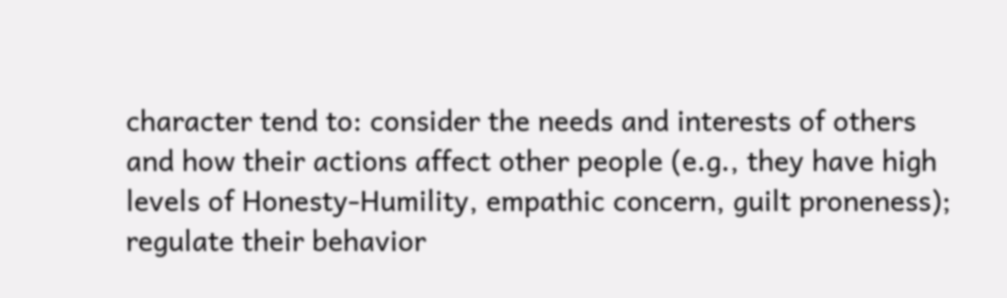character tend to: consider the needs and interests of others and how their actions affect other people (e.g., they have high levels of Honesty-Humility, empathic concern, guilt proneness); regulate their behavior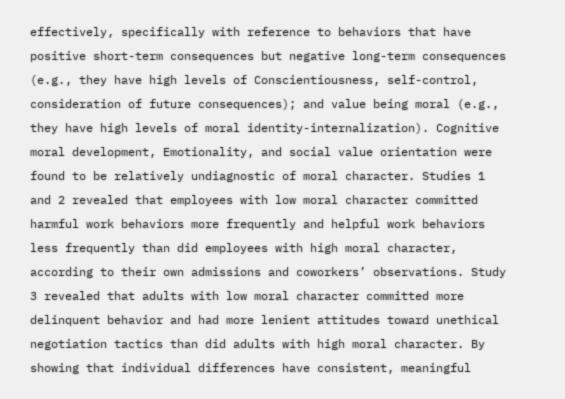effectively, specifically with reference to behaviors that have positive short-term consequences but negative long-term consequences (e.g., they have high levels of Conscientiousness, self-control, consideration of future consequences); and value being moral (e.g., they have high levels of moral identity-internalization). Cognitive moral development, Emotionality, and social value orientation were found to be relatively undiagnostic of moral character. Studies 1 and 2 revealed that employees with low moral character committed harmful work behaviors more frequently and helpful work behaviors less frequently than did employees with high moral character, according to their own admissions and coworkers’ observations. Study 3 revealed that adults with low moral character committed more delinquent behavior and had more lenient attitudes toward unethical negotiation tactics than did adults with high moral character. By showing that individual differences have consistent, meaningful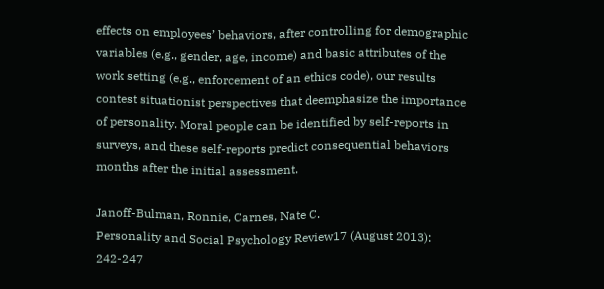effects on employees’ behaviors, after controlling for demographic variables (e.g., gender, age, income) and basic attributes of the work setting (e.g., enforcement of an ethics code), our results contest situationist perspectives that deemphasize the importance of personality. Moral people can be identified by self-reports in surveys, and these self-reports predict consequential behaviors months after the initial assessment.

Janoff-Bulman, Ronnie, Carnes, Nate C.
Personality and Social Psychology Review17 (August 2013): 242-247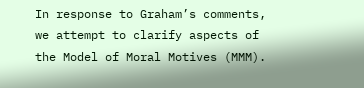In response to Graham’s comments, we attempt to clarify aspects of the Model of Moral Motives (MMM).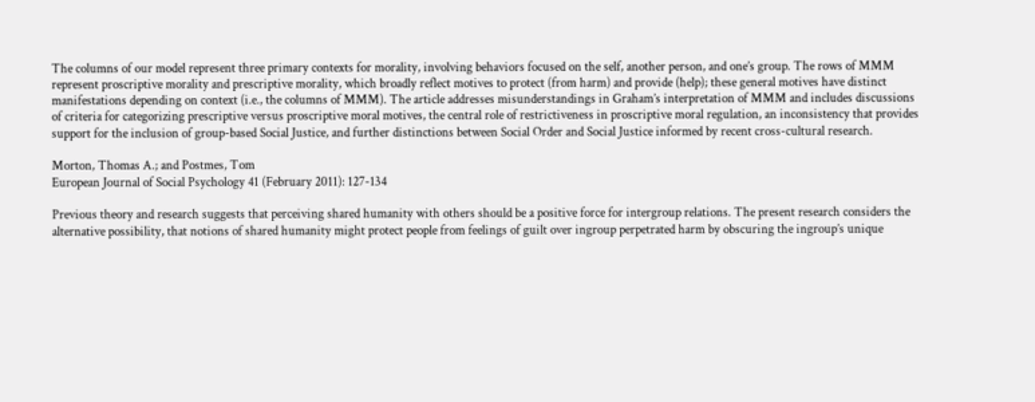The columns of our model represent three primary contexts for morality, involving behaviors focused on the self, another person, and one’s group. The rows of MMM represent proscriptive morality and prescriptive morality, which broadly reflect motives to protect (from harm) and provide (help); these general motives have distinct manifestations depending on context (i.e., the columns of MMM). The article addresses misunderstandings in Graham’s interpretation of MMM and includes discussions of criteria for categorizing prescriptive versus proscriptive moral motives, the central role of restrictiveness in proscriptive moral regulation, an inconsistency that provides support for the inclusion of group-based Social Justice, and further distinctions between Social Order and Social Justice informed by recent cross-cultural research.

Morton, Thomas A.; and Postmes, Tom
European Journal of Social Psychology 41 (February 2011): 127-134

Previous theory and research suggests that perceiving shared humanity with others should be a positive force for intergroup relations. The present research considers the alternative possibility, that notions of shared humanity might protect people from feelings of guilt over ingroup perpetrated harm by obscuring the ingroup’s unique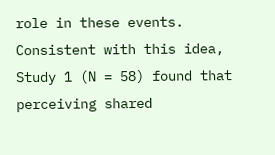role in these events. Consistent with this idea, Study 1 (N = 58) found that perceiving shared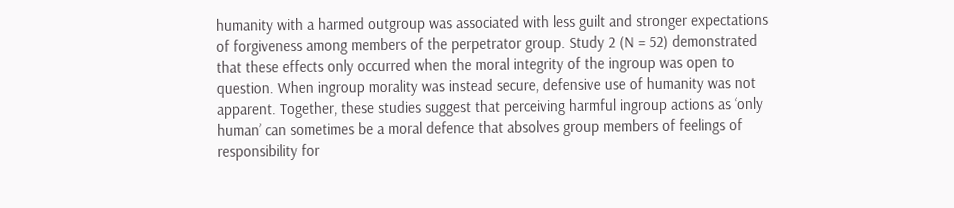humanity with a harmed outgroup was associated with less guilt and stronger expectations of forgiveness among members of the perpetrator group. Study 2 (N = 52) demonstrated that these effects only occurred when the moral integrity of the ingroup was open to question. When ingroup morality was instead secure, defensive use of humanity was not apparent. Together, these studies suggest that perceiving harmful ingroup actions as ‘only human’ can sometimes be a moral defence that absolves group members of feelings of responsibility for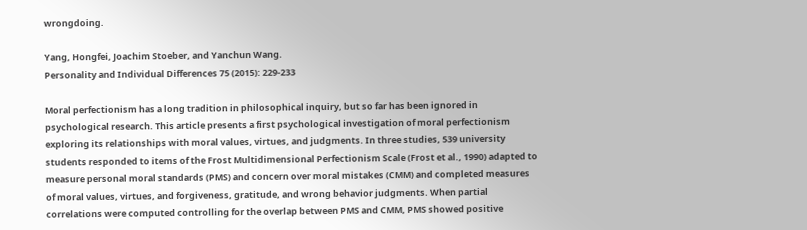wrongdoing.

Yang, Hongfei, Joachim Stoeber, and Yanchun Wang.
Personality and Individual Differences 75 (2015): 229-233

Moral perfectionism has a long tradition in philosophical inquiry, but so far has been ignored in psychological research. This article presents a first psychological investigation of moral perfectionism exploring its relationships with moral values, virtues, and judgments. In three studies, 539 university students responded to items of the Frost Multidimensional Perfectionism Scale (Frost et al., 1990) adapted to measure personal moral standards (PMS) and concern over moral mistakes (CMM) and completed measures of moral values, virtues, and forgiveness, gratitude, and wrong behavior judgments. When partial correlations were computed controlling for the overlap between PMS and CMM, PMS showed positive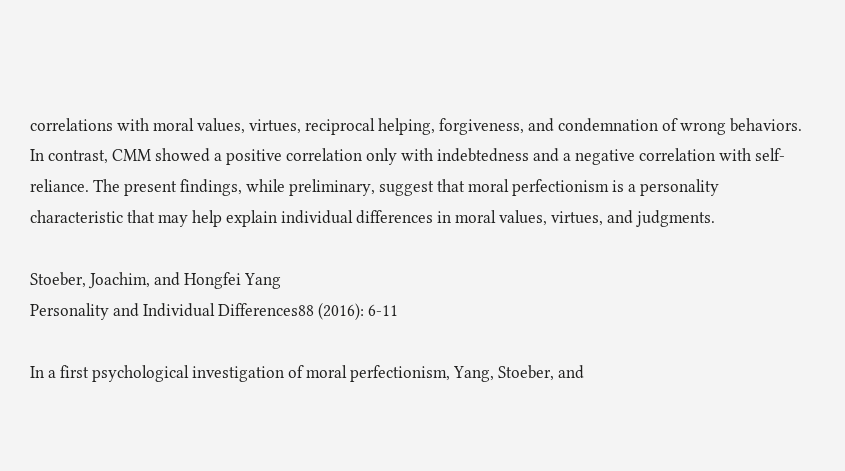correlations with moral values, virtues, reciprocal helping, forgiveness, and condemnation of wrong behaviors. In contrast, CMM showed a positive correlation only with indebtedness and a negative correlation with self-reliance. The present findings, while preliminary, suggest that moral perfectionism is a personality characteristic that may help explain individual differences in moral values, virtues, and judgments.

Stoeber, Joachim, and Hongfei Yang
Personality and Individual Differences88 (2016): 6-11

In a first psychological investigation of moral perfectionism, Yang, Stoeber, and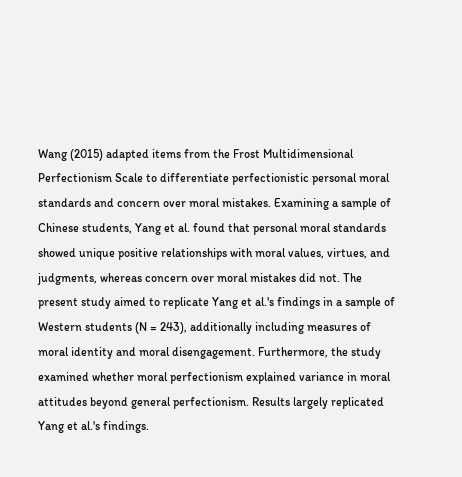Wang (2015) adapted items from the Frost Multidimensional Perfectionism Scale to differentiate perfectionistic personal moral standards and concern over moral mistakes. Examining a sample of Chinese students, Yang et al. found that personal moral standards showed unique positive relationships with moral values, virtues, and judgments, whereas concern over moral mistakes did not. The present study aimed to replicate Yang et al.'s findings in a sample of Western students (N = 243), additionally including measures of moral identity and moral disengagement. Furthermore, the study examined whether moral perfectionism explained variance in moral attitudes beyond general perfectionism. Results largely replicated Yang et al.'s findings.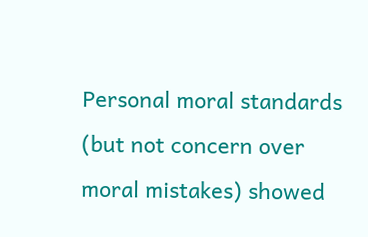Personal moral standards (but not concern over moral mistakes) showed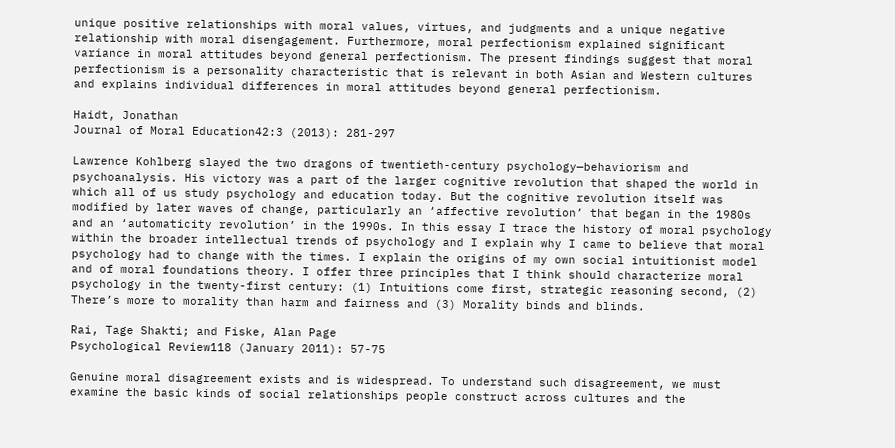unique positive relationships with moral values, virtues, and judgments and a unique negative relationship with moral disengagement. Furthermore, moral perfectionism explained significant variance in moral attitudes beyond general perfectionism. The present findings suggest that moral perfectionism is a personality characteristic that is relevant in both Asian and Western cultures and explains individual differences in moral attitudes beyond general perfectionism.

Haidt, Jonathan
Journal of Moral Education42:3 (2013): 281-297

Lawrence Kohlberg slayed the two dragons of twentieth-century psychology—behaviorism and psychoanalysis. His victory was a part of the larger cognitive revolution that shaped the world in which all of us study psychology and education today. But the cognitive revolution itself was modified by later waves of change, particularly an ‘affective revolution’ that began in the 1980s and an ‘automaticity revolution’ in the 1990s. In this essay I trace the history of moral psychology within the broader intellectual trends of psychology and I explain why I came to believe that moral psychology had to change with the times. I explain the origins of my own social intuitionist model and of moral foundations theory. I offer three principles that I think should characterize moral psychology in the twenty-first century: (1) Intuitions come first, strategic reasoning second, (2) There’s more to morality than harm and fairness and (3) Morality binds and blinds.

Rai, Tage Shakti; and Fiske, Alan Page
Psychological Review118 (January 2011): 57-75

Genuine moral disagreement exists and is widespread. To understand such disagreement, we must examine the basic kinds of social relationships people construct across cultures and the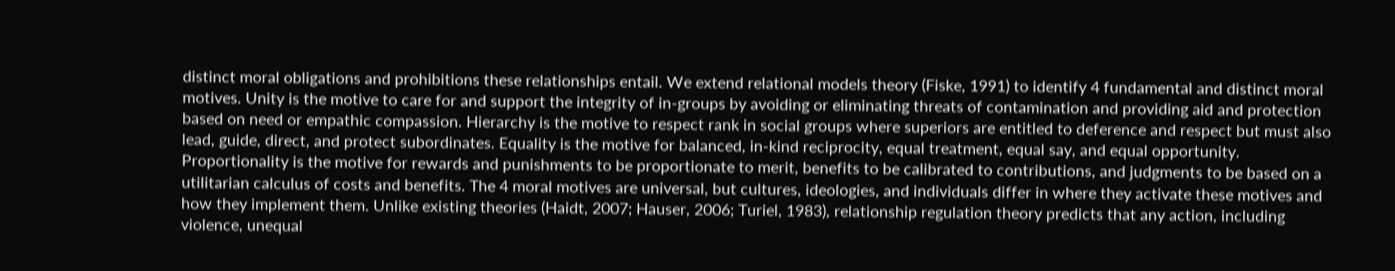distinct moral obligations and prohibitions these relationships entail. We extend relational models theory (Fiske, 1991) to identify 4 fundamental and distinct moral motives. Unity is the motive to care for and support the integrity of in-groups by avoiding or eliminating threats of contamination and providing aid and protection based on need or empathic compassion. Hierarchy is the motive to respect rank in social groups where superiors are entitled to deference and respect but must also lead, guide, direct, and protect subordinates. Equality is the motive for balanced, in-kind reciprocity, equal treatment, equal say, and equal opportunity. Proportionality is the motive for rewards and punishments to be proportionate to merit, benefits to be calibrated to contributions, and judgments to be based on a utilitarian calculus of costs and benefits. The 4 moral motives are universal, but cultures, ideologies, and individuals differ in where they activate these motives and how they implement them. Unlike existing theories (Haidt, 2007; Hauser, 2006; Turiel, 1983), relationship regulation theory predicts that any action, including violence, unequal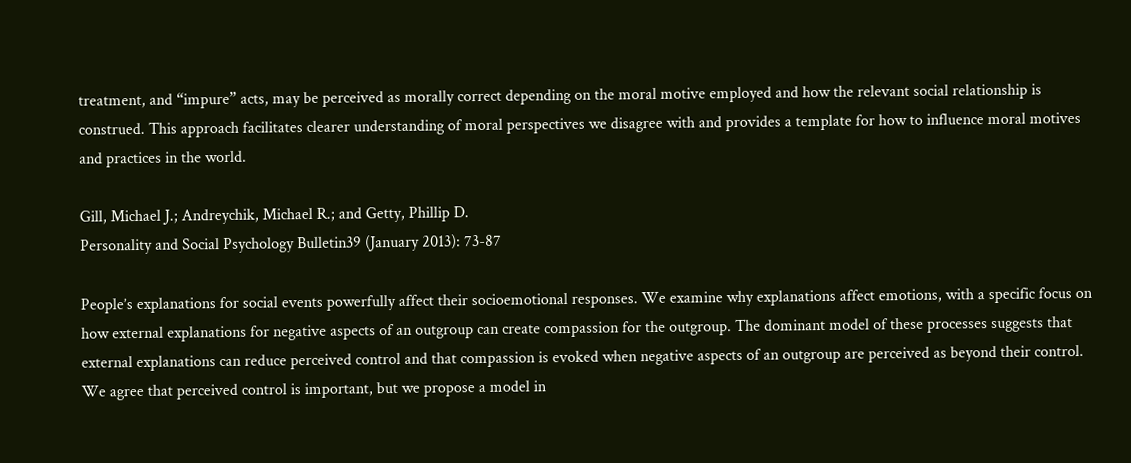treatment, and “impure” acts, may be perceived as morally correct depending on the moral motive employed and how the relevant social relationship is construed. This approach facilitates clearer understanding of moral perspectives we disagree with and provides a template for how to influence moral motives and practices in the world.

Gill, Michael J.; Andreychik, Michael R.; and Getty, Phillip D.
Personality and Social Psychology Bulletin39 (January 2013): 73-87

People’s explanations for social events powerfully affect their socioemotional responses. We examine why explanations affect emotions, with a specific focus on how external explanations for negative aspects of an outgroup can create compassion for the outgroup. The dominant model of these processes suggests that external explanations can reduce perceived control and that compassion is evoked when negative aspects of an outgroup are perceived as beyond their control. We agree that perceived control is important, but we propose a model in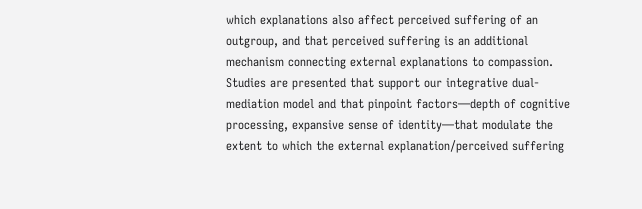which explanations also affect perceived suffering of an outgroup, and that perceived suffering is an additional mechanism connecting external explanations to compassion. Studies are presented that support our integrative dual-mediation model and that pinpoint factors—depth of cognitive processing, expansive sense of identity—that modulate the extent to which the external explanation/perceived suffering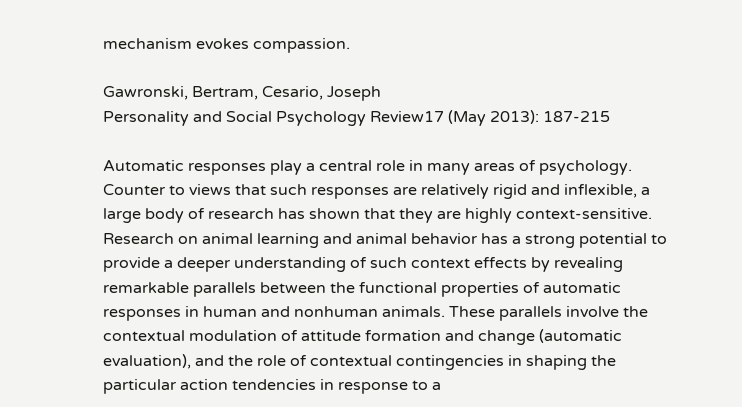mechanism evokes compassion.

Gawronski, Bertram, Cesario, Joseph
Personality and Social Psychology Review17 (May 2013): 187-215

Automatic responses play a central role in many areas of psychology. Counter to views that such responses are relatively rigid and inflexible, a large body of research has shown that they are highly context-sensitive. Research on animal learning and animal behavior has a strong potential to provide a deeper understanding of such context effects by revealing remarkable parallels between the functional properties of automatic responses in human and nonhuman animals. These parallels involve the contextual modulation of attitude formation and change (automatic evaluation), and the role of contextual contingencies in shaping the particular action tendencies in response to a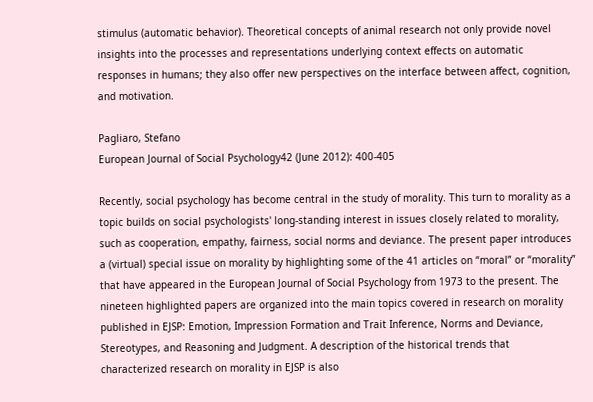stimulus (automatic behavior). Theoretical concepts of animal research not only provide novel insights into the processes and representations underlying context effects on automatic responses in humans; they also offer new perspectives on the interface between affect, cognition, and motivation.

Pagliaro, Stefano
European Journal of Social Psychology42 (June 2012): 400-405

Recently, social psychology has become central in the study of morality. This turn to morality as a topic builds on social psychologists' long-standing interest in issues closely related to morality, such as cooperation, empathy, fairness, social norms and deviance. The present paper introduces a (virtual) special issue on morality by highlighting some of the 41 articles on “moral” or “morality” that have appeared in the European Journal of Social Psychology from 1973 to the present. The nineteen highlighted papers are organized into the main topics covered in research on morality published in EJSP: Emotion, Impression Formation and Trait Inference, Norms and Deviance, Stereotypes, and Reasoning and Judgment. A description of the historical trends that characterized research on morality in EJSP is also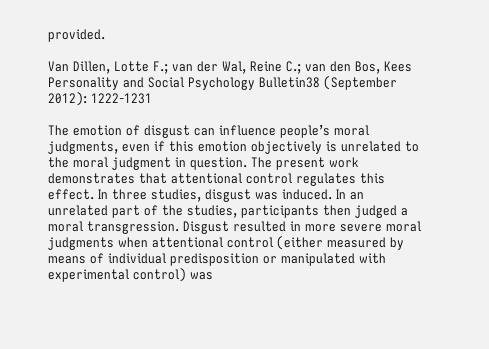provided.

Van Dillen, Lotte F.; van der Wal, Reine C.; van den Bos, Kees
Personality and Social Psychology Bulletin38 (September 2012): 1222-1231

The emotion of disgust can influence people’s moral judgments, even if this emotion objectively is unrelated to the moral judgment in question. The present work demonstrates that attentional control regulates this effect. In three studies, disgust was induced. In an unrelated part of the studies, participants then judged a moral transgression. Disgust resulted in more severe moral judgments when attentional control (either measured by means of individual predisposition or manipulated with experimental control) was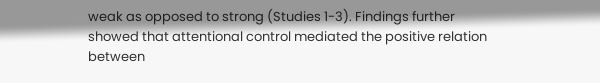weak as opposed to strong (Studies 1-3). Findings further showed that attentional control mediated the positive relation between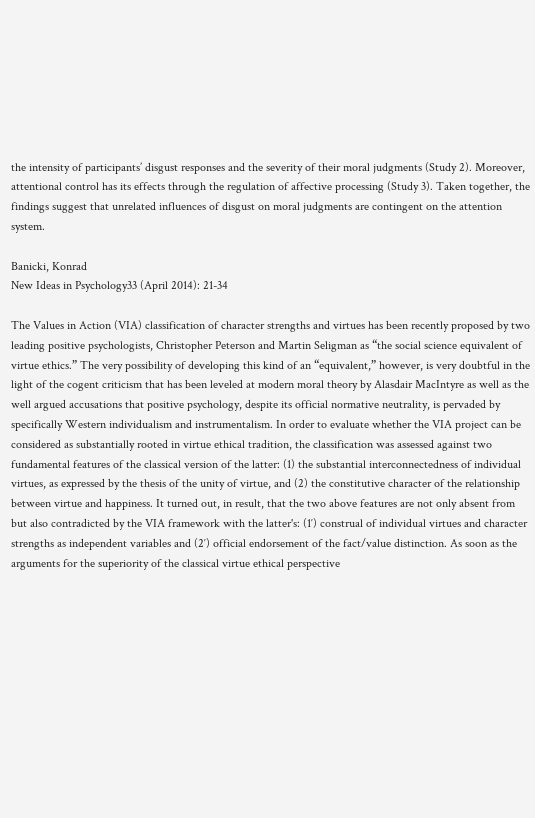the intensity of participants’ disgust responses and the severity of their moral judgments (Study 2). Moreover, attentional control has its effects through the regulation of affective processing (Study 3). Taken together, the findings suggest that unrelated influences of disgust on moral judgments are contingent on the attention system.

Banicki, Konrad
New Ideas in Psychology33 (April 2014): 21-34

The Values in Action (VIA) classification of character strengths and virtues has been recently proposed by two leading positive psychologists, Christopher Peterson and Martin Seligman as “the social science equivalent of virtue ethics.” The very possibility of developing this kind of an “equivalent,” however, is very doubtful in the light of the cogent criticism that has been leveled at modern moral theory by Alasdair MacIntyre as well as the well argued accusations that positive psychology, despite its official normative neutrality, is pervaded by specifically Western individualism and instrumentalism. In order to evaluate whether the VIA project can be considered as substantially rooted in virtue ethical tradition, the classification was assessed against two fundamental features of the classical version of the latter: (1) the substantial interconnectedness of individual virtues, as expressed by the thesis of the unity of virtue, and (2) the constitutive character of the relationship between virtue and happiness. It turned out, in result, that the two above features are not only absent from but also contradicted by the VIA framework with the latter's: (1′) construal of individual virtues and character strengths as independent variables and (2′) official endorsement of the fact/value distinction. As soon as the arguments for the superiority of the classical virtue ethical perspective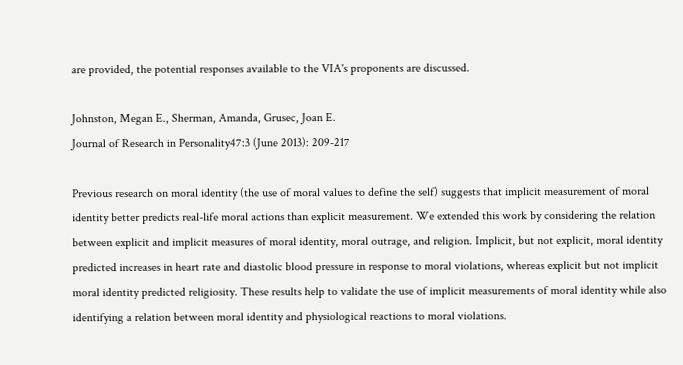are provided, the potential responses available to the VIA's proponents are discussed.

Johnston, Megan E., Sherman, Amanda, Grusec, Joan E.
Journal of Research in Personality47:3 (June 2013): 209-217

Previous research on moral identity (the use of moral values to define the self) suggests that implicit measurement of moral identity better predicts real-life moral actions than explicit measurement. We extended this work by considering the relation between explicit and implicit measures of moral identity, moral outrage, and religion. Implicit, but not explicit, moral identity predicted increases in heart rate and diastolic blood pressure in response to moral violations, whereas explicit but not implicit moral identity predicted religiosity. These results help to validate the use of implicit measurements of moral identity while also identifying a relation between moral identity and physiological reactions to moral violations.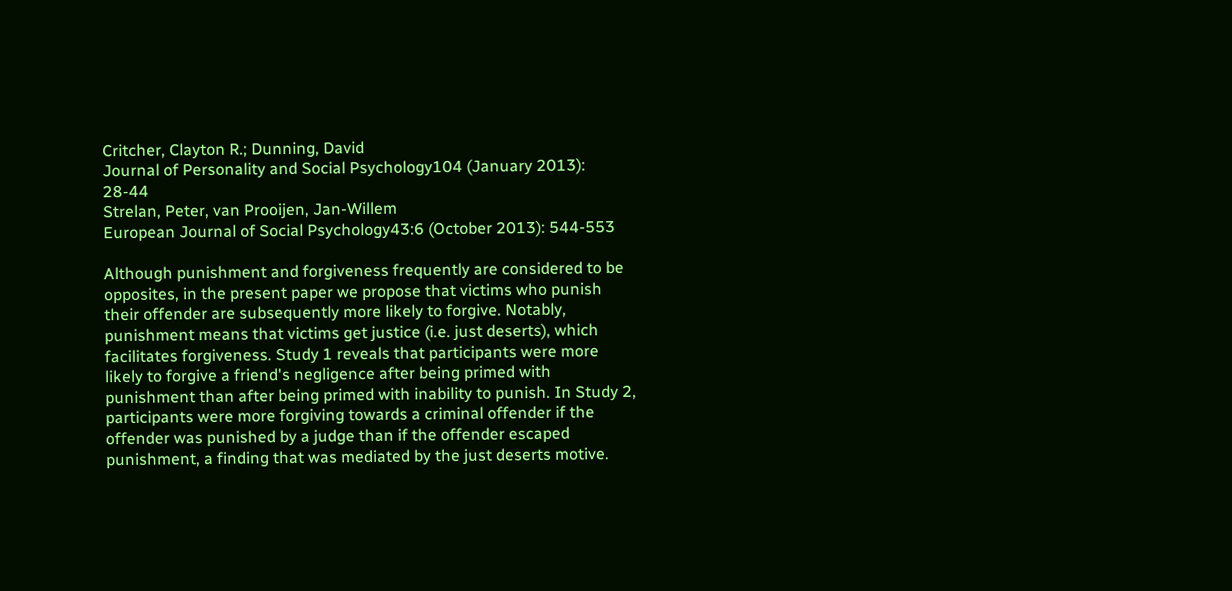Critcher, Clayton R.; Dunning, David
Journal of Personality and Social Psychology104 (January 2013): 28-44
Strelan, Peter, van Prooijen, Jan-Willem
European Journal of Social Psychology43:6 (October 2013): 544-553

Although punishment and forgiveness frequently are considered to be opposites, in the present paper we propose that victims who punish their offender are subsequently more likely to forgive. Notably, punishment means that victims get justice (i.e. just deserts), which facilitates forgiveness. Study 1 reveals that participants were more likely to forgive a friend's negligence after being primed with punishment than after being primed with inability to punish. In Study 2, participants were more forgiving towards a criminal offender if the offender was punished by a judge than if the offender escaped punishment, a finding that was mediated by the just deserts motive.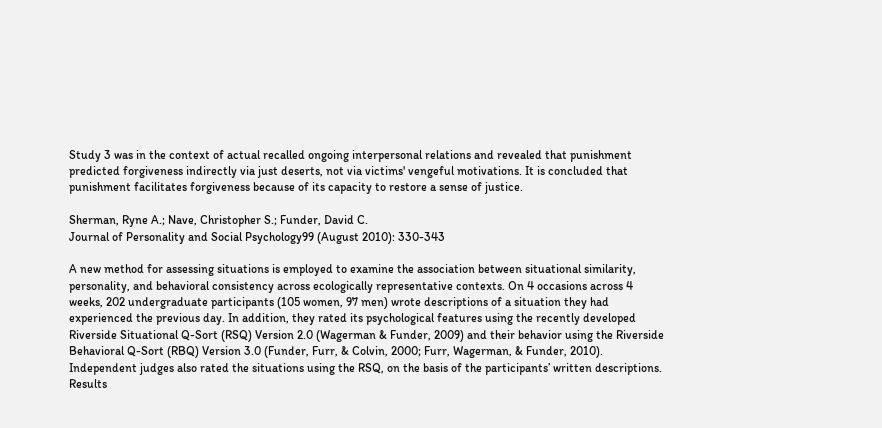Study 3 was in the context of actual recalled ongoing interpersonal relations and revealed that punishment predicted forgiveness indirectly via just deserts, not via victims' vengeful motivations. It is concluded that punishment facilitates forgiveness because of its capacity to restore a sense of justice.

Sherman, Ryne A.; Nave, Christopher S.; Funder, David C.
Journal of Personality and Social Psychology99 (August 2010): 330-343

A new method for assessing situations is employed to examine the association between situational similarity, personality, and behavioral consistency across ecologically representative contexts. On 4 occasions across 4 weeks, 202 undergraduate participants (105 women, 97 men) wrote descriptions of a situation they had experienced the previous day. In addition, they rated its psychological features using the recently developed Riverside Situational Q-Sort (RSQ) Version 2.0 (Wagerman & Funder, 2009) and their behavior using the Riverside Behavioral Q-Sort (RBQ) Version 3.0 (Funder, Furr, & Colvin, 2000; Furr, Wagerman, & Funder, 2010). Independent judges also rated the situations using the RSQ, on the basis of the participants’ written descriptions. Results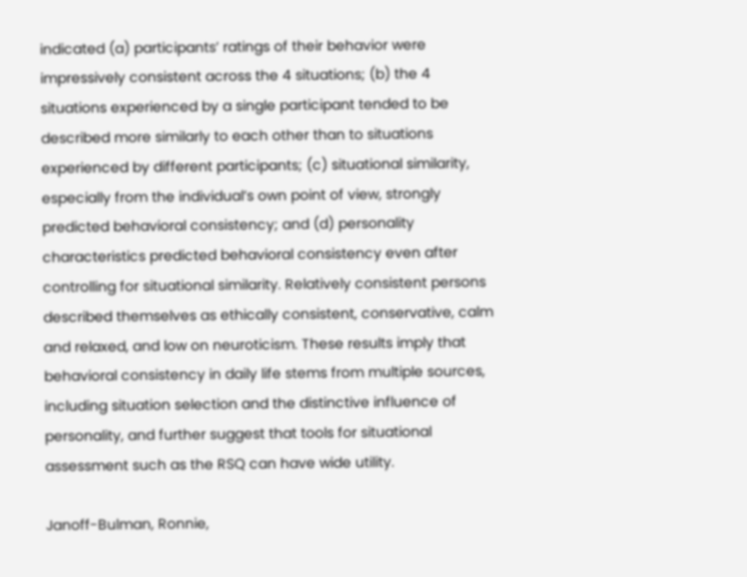indicated (a) participants’ ratings of their behavior were impressively consistent across the 4 situations; (b) the 4 situations experienced by a single participant tended to be described more similarly to each other than to situations experienced by different participants; (c) situational similarity, especially from the individual’s own point of view, strongly predicted behavioral consistency; and (d) personality characteristics predicted behavioral consistency even after controlling for situational similarity. Relatively consistent persons described themselves as ethically consistent, conservative, calm and relaxed, and low on neuroticism. These results imply that behavioral consistency in daily life stems from multiple sources, including situation selection and the distinctive influence of personality, and further suggest that tools for situational assessment such as the RSQ can have wide utility.

Janoff-Bulman, Ronnie,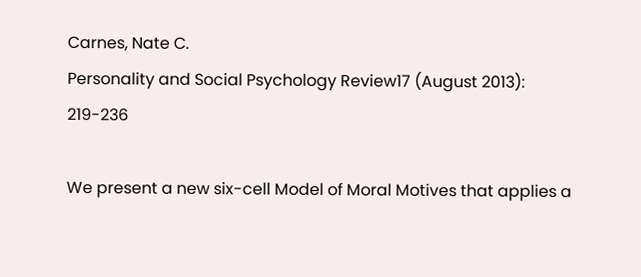Carnes, Nate C.
Personality and Social Psychology Review17 (August 2013): 219-236

We present a new six-cell Model of Moral Motives that applies a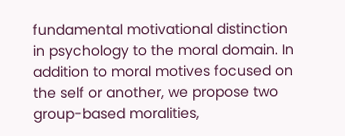fundamental motivational distinction in psychology to the moral domain. In addition to moral motives focused on the self or another, we propose two group-based moralities,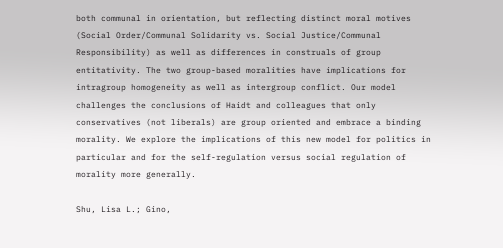both communal in orientation, but reflecting distinct moral motives (Social Order/Communal Solidarity vs. Social Justice/Communal Responsibility) as well as differences in construals of group entitativity. The two group-based moralities have implications for intragroup homogeneity as well as intergroup conflict. Our model challenges the conclusions of Haidt and colleagues that only conservatives (not liberals) are group oriented and embrace a binding morality. We explore the implications of this new model for politics in particular and for the self-regulation versus social regulation of morality more generally.

Shu, Lisa L.; Gino,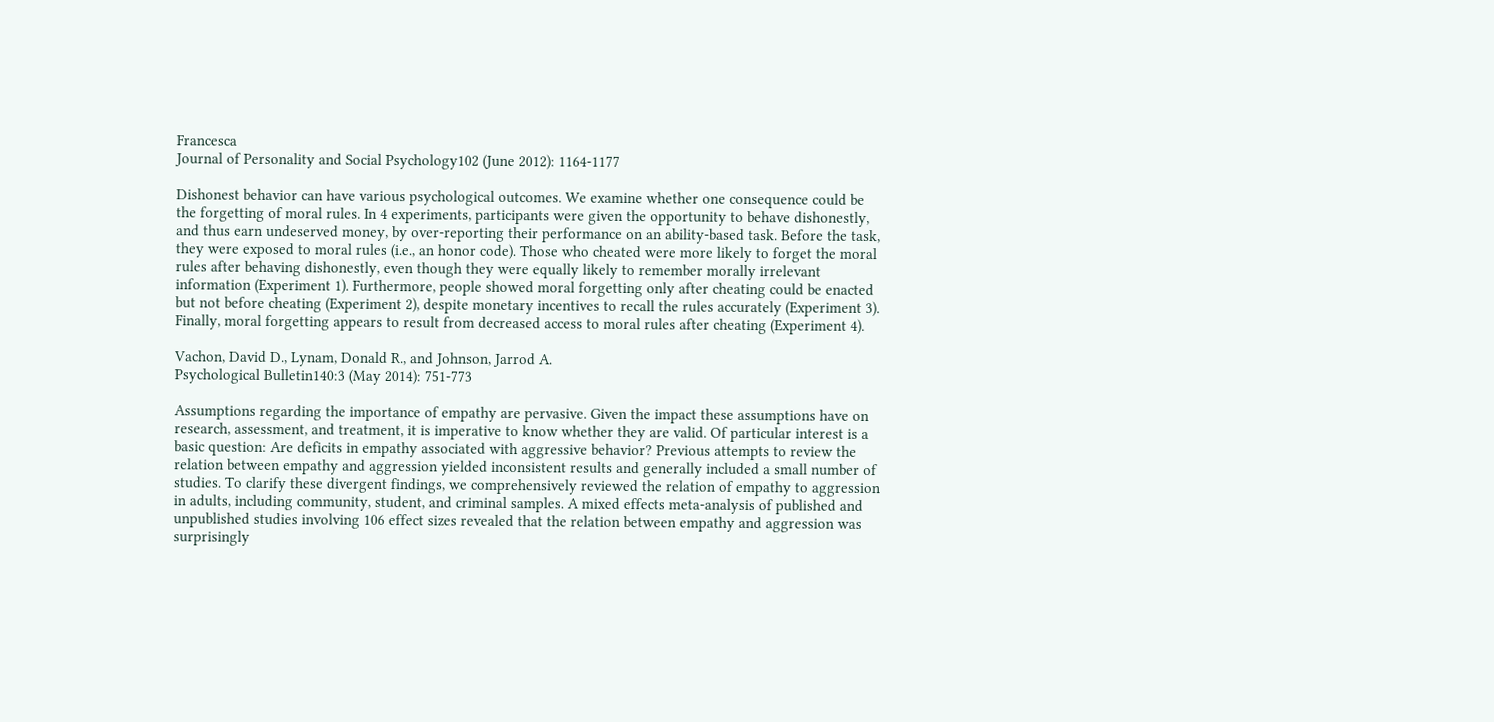Francesca
Journal of Personality and Social Psychology102 (June 2012): 1164-1177

Dishonest behavior can have various psychological outcomes. We examine whether one consequence could be the forgetting of moral rules. In 4 experiments, participants were given the opportunity to behave dishonestly, and thus earn undeserved money, by over-reporting their performance on an ability-based task. Before the task, they were exposed to moral rules (i.e., an honor code). Those who cheated were more likely to forget the moral rules after behaving dishonestly, even though they were equally likely to remember morally irrelevant information (Experiment 1). Furthermore, people showed moral forgetting only after cheating could be enacted but not before cheating (Experiment 2), despite monetary incentives to recall the rules accurately (Experiment 3). Finally, moral forgetting appears to result from decreased access to moral rules after cheating (Experiment 4).

Vachon, David D., Lynam, Donald R., and Johnson, Jarrod A.
Psychological Bulletin140:3 (May 2014): 751-773

Assumptions regarding the importance of empathy are pervasive. Given the impact these assumptions have on research, assessment, and treatment, it is imperative to know whether they are valid. Of particular interest is a basic question: Are deficits in empathy associated with aggressive behavior? Previous attempts to review the relation between empathy and aggression yielded inconsistent results and generally included a small number of studies. To clarify these divergent findings, we comprehensively reviewed the relation of empathy to aggression in adults, including community, student, and criminal samples. A mixed effects meta-analysis of published and unpublished studies involving 106 effect sizes revealed that the relation between empathy and aggression was surprisingly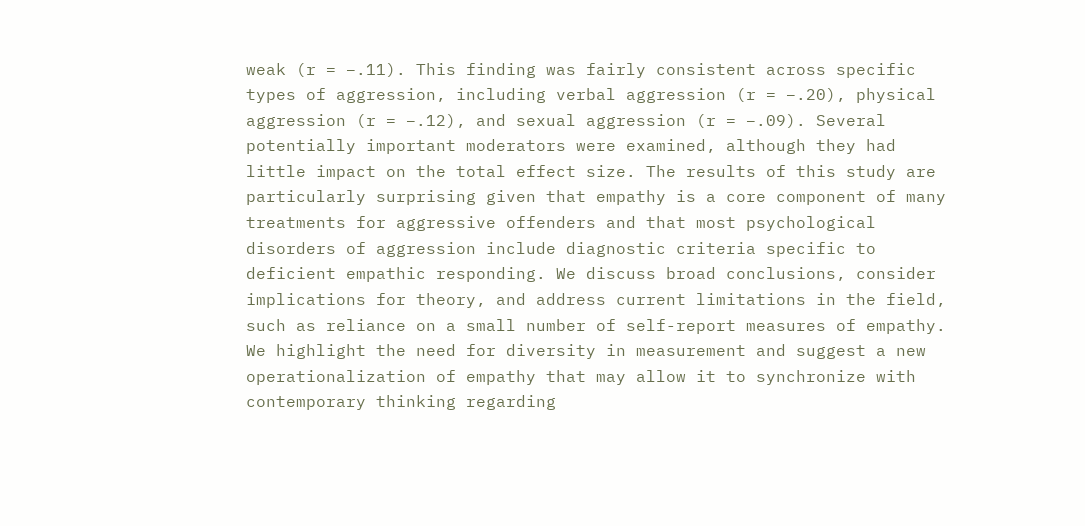weak (r = −.11). This finding was fairly consistent across specific types of aggression, including verbal aggression (r = −.20), physical aggression (r = −.12), and sexual aggression (r = −.09). Several potentially important moderators were examined, although they had little impact on the total effect size. The results of this study are particularly surprising given that empathy is a core component of many treatments for aggressive offenders and that most psychological disorders of aggression include diagnostic criteria specific to deficient empathic responding. We discuss broad conclusions, consider implications for theory, and address current limitations in the field, such as reliance on a small number of self-report measures of empathy. We highlight the need for diversity in measurement and suggest a new operationalization of empathy that may allow it to synchronize with contemporary thinking regarding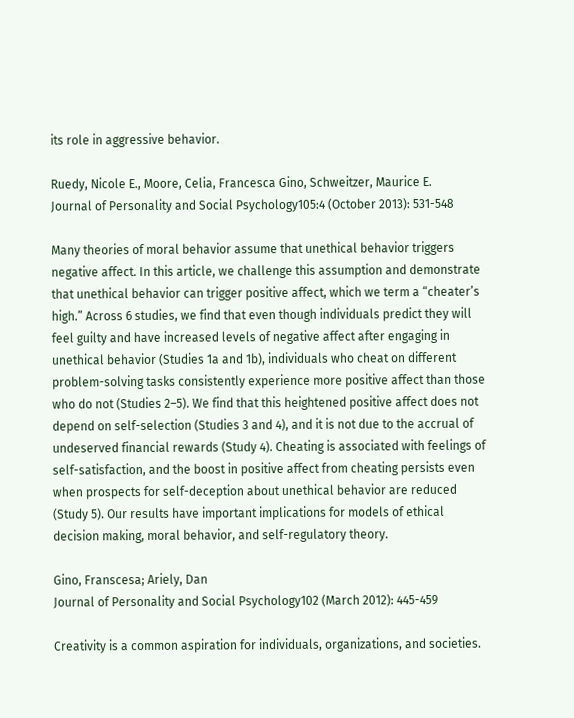its role in aggressive behavior.

Ruedy, Nicole E., Moore, Celia, Francesca Gino, Schweitzer, Maurice E.
Journal of Personality and Social Psychology105:4 (October 2013): 531-548

Many theories of moral behavior assume that unethical behavior triggers negative affect. In this article, we challenge this assumption and demonstrate that unethical behavior can trigger positive affect, which we term a “cheater’s high.” Across 6 studies, we find that even though individuals predict they will feel guilty and have increased levels of negative affect after engaging in unethical behavior (Studies 1a and 1b), individuals who cheat on different problem-solving tasks consistently experience more positive affect than those who do not (Studies 2–5). We find that this heightened positive affect does not depend on self-selection (Studies 3 and 4), and it is not due to the accrual of undeserved financial rewards (Study 4). Cheating is associated with feelings of self-satisfaction, and the boost in positive affect from cheating persists even when prospects for self-deception about unethical behavior are reduced (Study 5). Our results have important implications for models of ethical decision making, moral behavior, and self-regulatory theory.

Gino, Franscesa; Ariely, Dan
Journal of Personality and Social Psychology102 (March 2012): 445-459

Creativity is a common aspiration for individuals, organizations, and societies.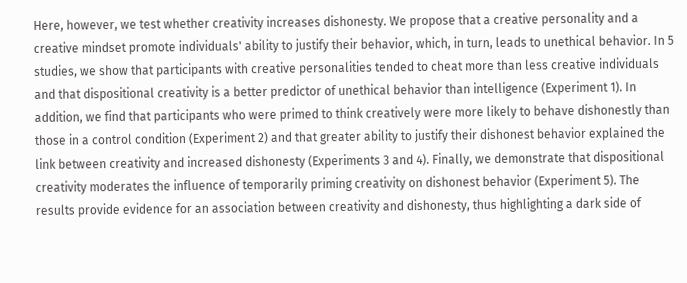Here, however, we test whether creativity increases dishonesty. We propose that a creative personality and a creative mindset promote individuals' ability to justify their behavior, which, in turn, leads to unethical behavior. In 5 studies, we show that participants with creative personalities tended to cheat more than less creative individuals and that dispositional creativity is a better predictor of unethical behavior than intelligence (Experiment 1). In addition, we find that participants who were primed to think creatively were more likely to behave dishonestly than those in a control condition (Experiment 2) and that greater ability to justify their dishonest behavior explained the link between creativity and increased dishonesty (Experiments 3 and 4). Finally, we demonstrate that dispositional creativity moderates the influence of temporarily priming creativity on dishonest behavior (Experiment 5). The results provide evidence for an association between creativity and dishonesty, thus highlighting a dark side of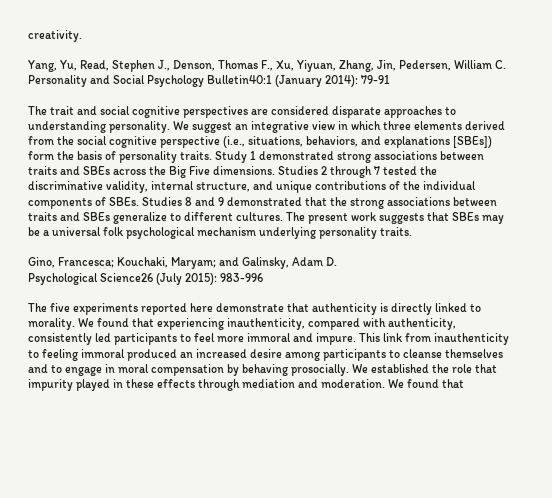creativity.

Yang, Yu, Read, Stephen J., Denson, Thomas F., Xu, Yiyuan, Zhang, Jin, Pedersen, William C.
Personality and Social Psychology Bulletin40:1 (January 2014): 79-91

The trait and social cognitive perspectives are considered disparate approaches to understanding personality. We suggest an integrative view in which three elements derived from the social cognitive perspective (i.e., situations, behaviors, and explanations [SBEs]) form the basis of personality traits. Study 1 demonstrated strong associations between traits and SBEs across the Big Five dimensions. Studies 2 through 7 tested the discriminative validity, internal structure, and unique contributions of the individual components of SBEs. Studies 8 and 9 demonstrated that the strong associations between traits and SBEs generalize to different cultures. The present work suggests that SBEs may be a universal folk psychological mechanism underlying personality traits.

Gino, Francesca; Kouchaki, Maryam; and Galinsky, Adam D.
Psychological Science26 (July 2015): 983-996

The five experiments reported here demonstrate that authenticity is directly linked to morality. We found that experiencing inauthenticity, compared with authenticity, consistently led participants to feel more immoral and impure. This link from inauthenticity to feeling immoral produced an increased desire among participants to cleanse themselves and to engage in moral compensation by behaving prosocially. We established the role that impurity played in these effects through mediation and moderation. We found that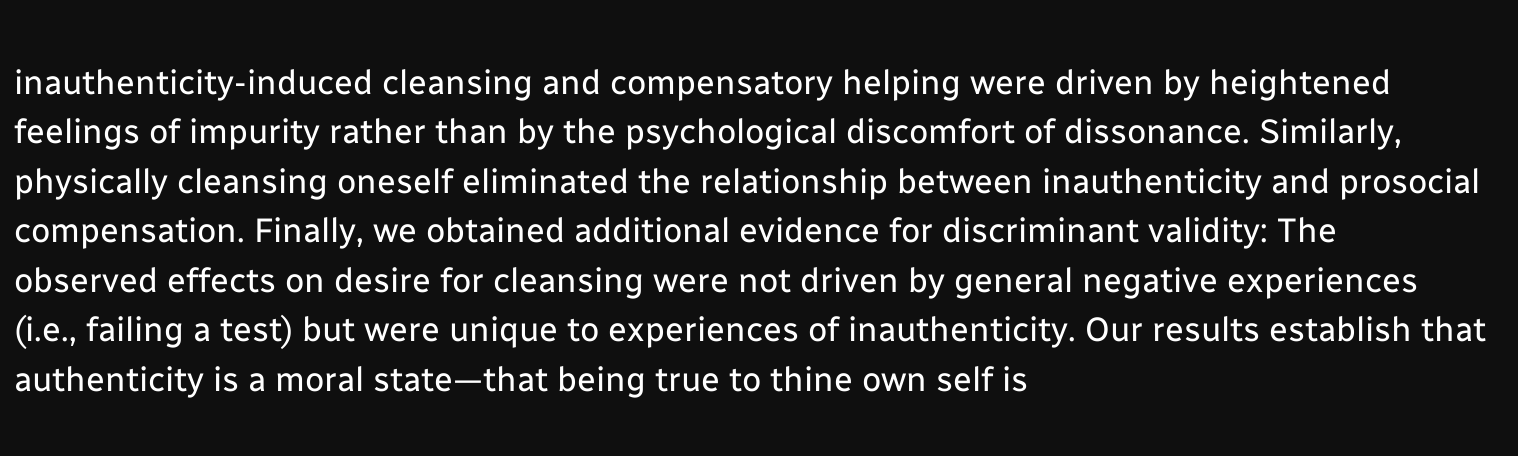inauthenticity-induced cleansing and compensatory helping were driven by heightened feelings of impurity rather than by the psychological discomfort of dissonance. Similarly, physically cleansing oneself eliminated the relationship between inauthenticity and prosocial compensation. Finally, we obtained additional evidence for discriminant validity: The observed effects on desire for cleansing were not driven by general negative experiences (i.e., failing a test) but were unique to experiences of inauthenticity. Our results establish that authenticity is a moral state—that being true to thine own self is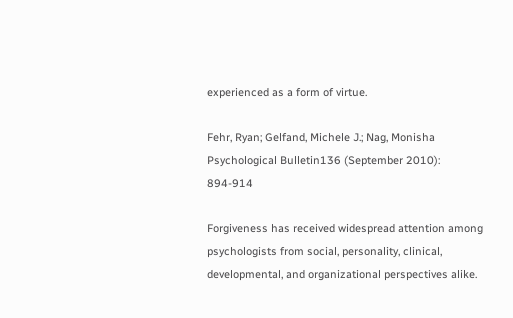experienced as a form of virtue.

Fehr, Ryan; Gelfand, Michele J.; Nag, Monisha
Psychological Bulletin136 (September 2010): 894-914

Forgiveness has received widespread attention among psychologists from social, personality, clinical, developmental, and organizational perspectives alike.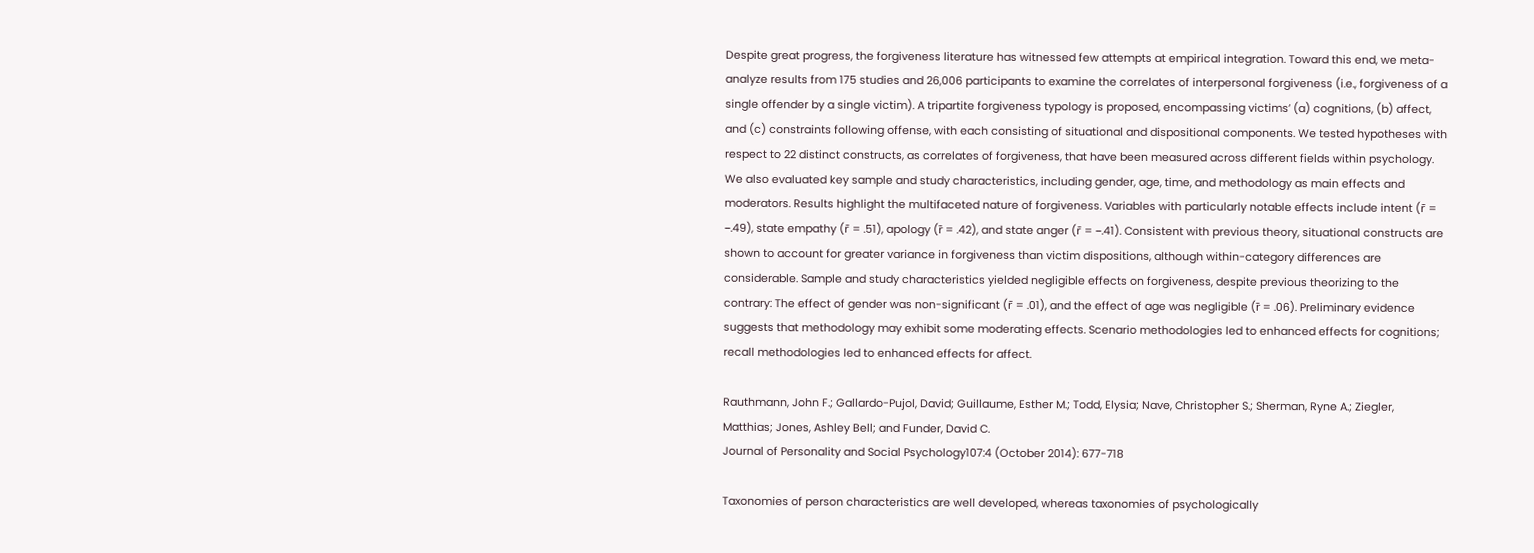Despite great progress, the forgiveness literature has witnessed few attempts at empirical integration. Toward this end, we meta-analyze results from 175 studies and 26,006 participants to examine the correlates of interpersonal forgiveness (i.e., forgiveness of a single offender by a single victim). A tripartite forgiveness typology is proposed, encompassing victims’ (a) cognitions, (b) affect, and (c) constraints following offense, with each consisting of situational and dispositional components. We tested hypotheses with respect to 22 distinct constructs, as correlates of forgiveness, that have been measured across different fields within psychology. We also evaluated key sample and study characteristics, including gender, age, time, and methodology as main effects and moderators. Results highlight the multifaceted nature of forgiveness. Variables with particularly notable effects include intent (r̄ = −.49), state empathy (r̄ = .51), apology (r̄ = .42), and state anger (r̄ = −.41). Consistent with previous theory, situational constructs are shown to account for greater variance in forgiveness than victim dispositions, although within-category differences are considerable. Sample and study characteristics yielded negligible effects on forgiveness, despite previous theorizing to the contrary: The effect of gender was non-significant (r̄ = .01), and the effect of age was negligible (r̄ = .06). Preliminary evidence suggests that methodology may exhibit some moderating effects. Scenario methodologies led to enhanced effects for cognitions; recall methodologies led to enhanced effects for affect.

Rauthmann, John F.; Gallardo-Pujol, David; Guillaume, Esther M.; Todd, Elysia; Nave, Christopher S.; Sherman, Ryne A.; Ziegler, Matthias; Jones, Ashley Bell; and Funder, David C.
Journal of Personality and Social Psychology107:4 (October 2014): 677-718

Taxonomies of person characteristics are well developed, whereas taxonomies of psychologically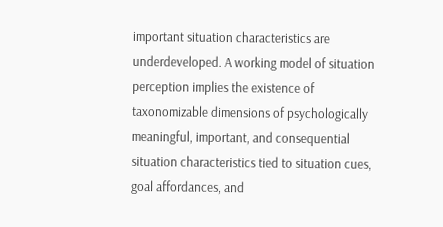important situation characteristics are underdeveloped. A working model of situation perception implies the existence of taxonomizable dimensions of psychologically meaningful, important, and consequential situation characteristics tied to situation cues, goal affordances, and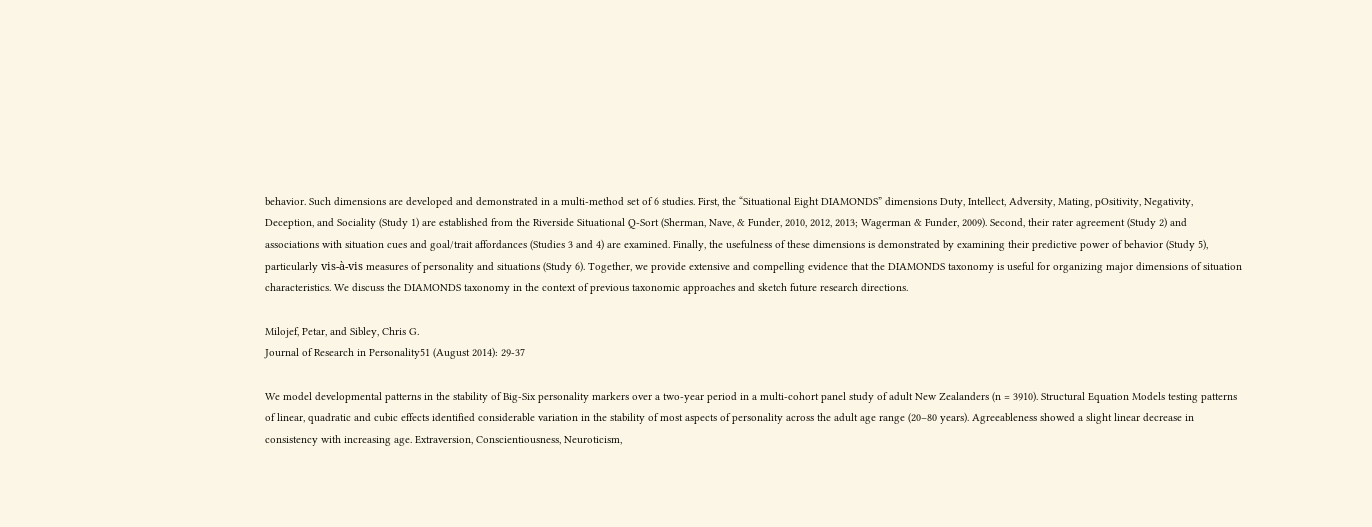behavior. Such dimensions are developed and demonstrated in a multi-method set of 6 studies. First, the “Situational Eight DIAMONDS” dimensions Duty, Intellect, Adversity, Mating, pOsitivity, Negativity, Deception, and Sociality (Study 1) are established from the Riverside Situational Q-Sort (Sherman, Nave, & Funder, 2010, 2012, 2013; Wagerman & Funder, 2009). Second, their rater agreement (Study 2) and associations with situation cues and goal/trait affordances (Studies 3 and 4) are examined. Finally, the usefulness of these dimensions is demonstrated by examining their predictive power of behavior (Study 5), particularly vis-à-vis measures of personality and situations (Study 6). Together, we provide extensive and compelling evidence that the DIAMONDS taxonomy is useful for organizing major dimensions of situation characteristics. We discuss the DIAMONDS taxonomy in the context of previous taxonomic approaches and sketch future research directions.

Milojef, Petar, and Sibley, Chris G.
Journal of Research in Personality51 (August 2014): 29-37

We model developmental patterns in the stability of Big-Six personality markers over a two-year period in a multi-cohort panel study of adult New Zealanders (n = 3910). Structural Equation Models testing patterns of linear, quadratic and cubic effects identified considerable variation in the stability of most aspects of personality across the adult age range (20–80 years). Agreeableness showed a slight linear decrease in consistency with increasing age. Extraversion, Conscientiousness, Neuroticism,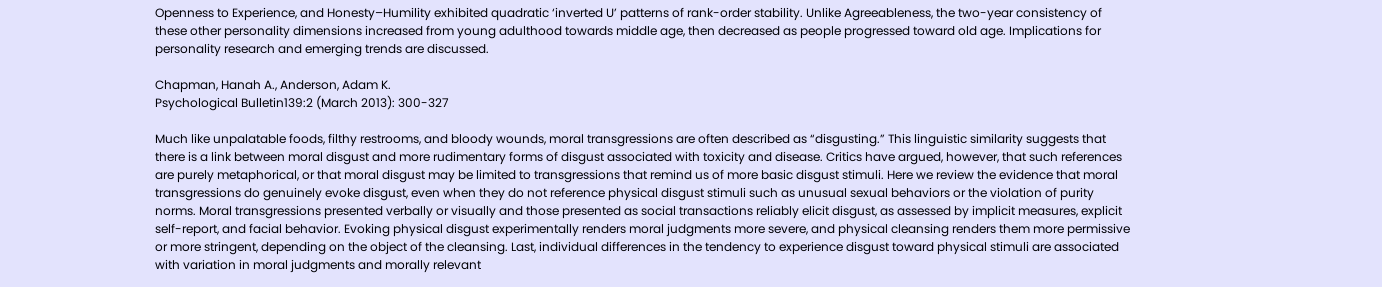Openness to Experience, and Honesty–Humility exhibited quadratic ‘inverted U’ patterns of rank-order stability. Unlike Agreeableness, the two-year consistency of these other personality dimensions increased from young adulthood towards middle age, then decreased as people progressed toward old age. Implications for personality research and emerging trends are discussed.

Chapman, Hanah A., Anderson, Adam K.
Psychological Bulletin139:2 (March 2013): 300-327

Much like unpalatable foods, filthy restrooms, and bloody wounds, moral transgressions are often described as “disgusting.” This linguistic similarity suggests that there is a link between moral disgust and more rudimentary forms of disgust associated with toxicity and disease. Critics have argued, however, that such references are purely metaphorical, or that moral disgust may be limited to transgressions that remind us of more basic disgust stimuli. Here we review the evidence that moral transgressions do genuinely evoke disgust, even when they do not reference physical disgust stimuli such as unusual sexual behaviors or the violation of purity norms. Moral transgressions presented verbally or visually and those presented as social transactions reliably elicit disgust, as assessed by implicit measures, explicit self-report, and facial behavior. Evoking physical disgust experimentally renders moral judgments more severe, and physical cleansing renders them more permissive or more stringent, depending on the object of the cleansing. Last, individual differences in the tendency to experience disgust toward physical stimuli are associated with variation in moral judgments and morally relevant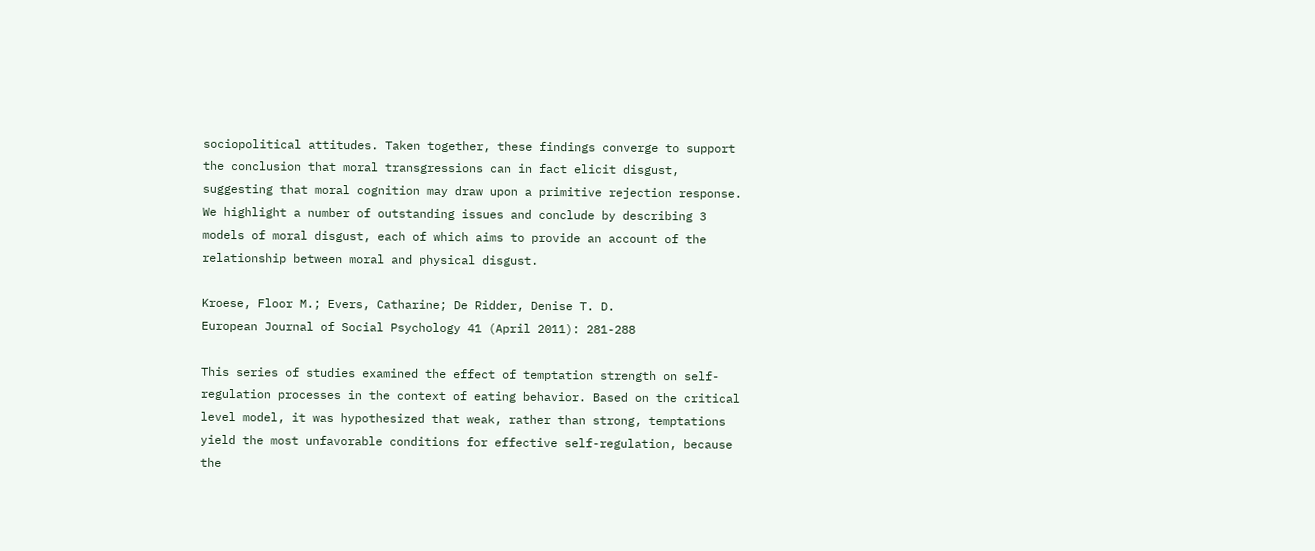sociopolitical attitudes. Taken together, these findings converge to support the conclusion that moral transgressions can in fact elicit disgust, suggesting that moral cognition may draw upon a primitive rejection response. We highlight a number of outstanding issues and conclude by describing 3 models of moral disgust, each of which aims to provide an account of the relationship between moral and physical disgust.

Kroese, Floor M.; Evers, Catharine; De Ridder, Denise T. D.
European Journal of Social Psychology 41 (April 2011): 281-288

This series of studies examined the effect of temptation strength on self-regulation processes in the context of eating behavior. Based on the critical level model, it was hypothesized that weak, rather than strong, temptations yield the most unfavorable conditions for effective self-regulation, because the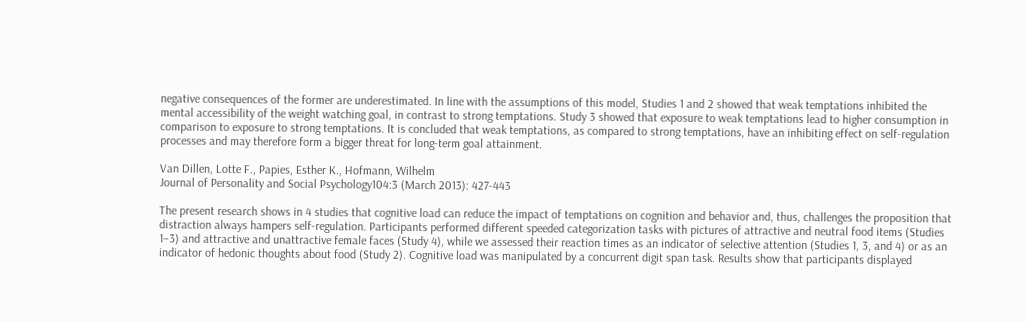negative consequences of the former are underestimated. In line with the assumptions of this model, Studies 1 and 2 showed that weak temptations inhibited the mental accessibility of the weight watching goal, in contrast to strong temptations. Study 3 showed that exposure to weak temptations lead to higher consumption in comparison to exposure to strong temptations. It is concluded that weak temptations, as compared to strong temptations, have an inhibiting effect on self-regulation processes and may therefore form a bigger threat for long-term goal attainment.

Van Dillen, Lotte F., Papies, Esther K., Hofmann, Wilhelm
Journal of Personality and Social Psychology104:3 (March 2013): 427-443

The present research shows in 4 studies that cognitive load can reduce the impact of temptations on cognition and behavior and, thus, challenges the proposition that distraction always hampers self-regulation. Participants performed different speeded categorization tasks with pictures of attractive and neutral food items (Studies 1–3) and attractive and unattractive female faces (Study 4), while we assessed their reaction times as an indicator of selective attention (Studies 1, 3, and 4) or as an indicator of hedonic thoughts about food (Study 2). Cognitive load was manipulated by a concurrent digit span task. Results show that participants displayed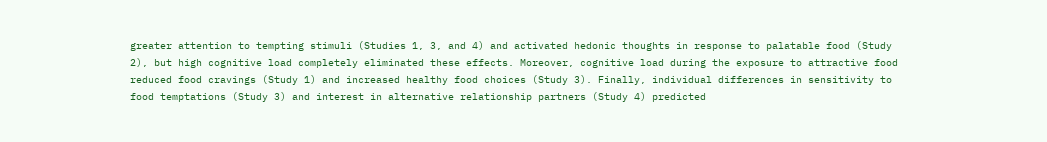greater attention to tempting stimuli (Studies 1, 3, and 4) and activated hedonic thoughts in response to palatable food (Study 2), but high cognitive load completely eliminated these effects. Moreover, cognitive load during the exposure to attractive food reduced food cravings (Study 1) and increased healthy food choices (Study 3). Finally, individual differences in sensitivity to food temptations (Study 3) and interest in alternative relationship partners (Study 4) predicted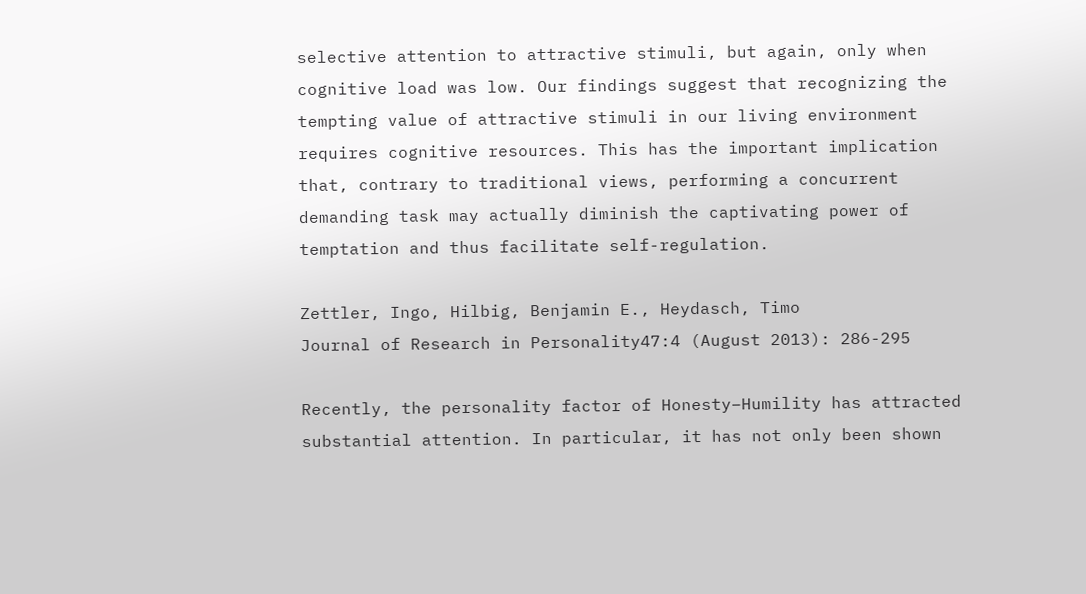selective attention to attractive stimuli, but again, only when cognitive load was low. Our findings suggest that recognizing the tempting value of attractive stimuli in our living environment requires cognitive resources. This has the important implication that, contrary to traditional views, performing a concurrent demanding task may actually diminish the captivating power of temptation and thus facilitate self-regulation.

Zettler, Ingo, Hilbig, Benjamin E., Heydasch, Timo
Journal of Research in Personality47:4 (August 2013): 286-295

Recently, the personality factor of Honesty–Humility has attracted substantial attention. In particular, it has not only been shown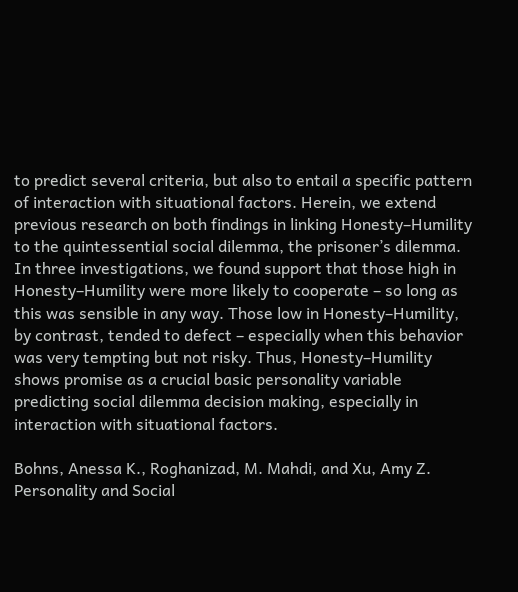to predict several criteria, but also to entail a specific pattern of interaction with situational factors. Herein, we extend previous research on both findings in linking Honesty–Humility to the quintessential social dilemma, the prisoner’s dilemma. In three investigations, we found support that those high in Honesty–Humility were more likely to cooperate – so long as this was sensible in any way. Those low in Honesty–Humility, by contrast, tended to defect – especially when this behavior was very tempting but not risky. Thus, Honesty–Humility shows promise as a crucial basic personality variable predicting social dilemma decision making, especially in interaction with situational factors.

Bohns, Anessa K., Roghanizad, M. Mahdi, and Xu, Amy Z.
Personality and Social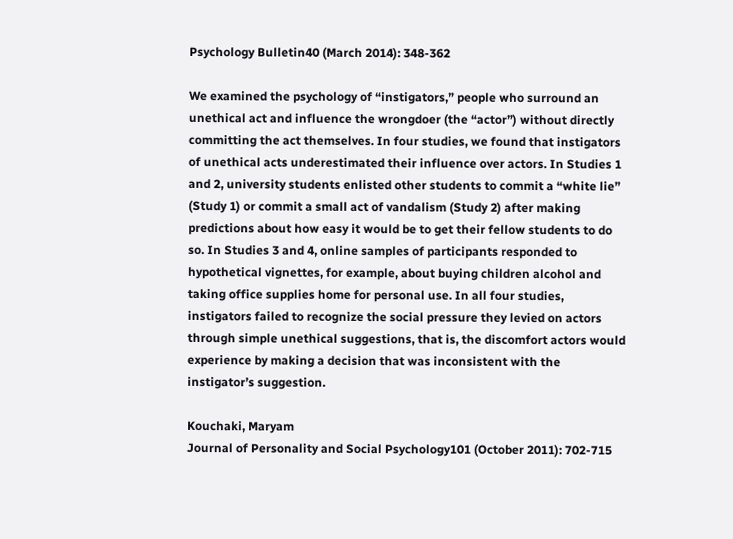Psychology Bulletin40 (March 2014): 348-362

We examined the psychology of “instigators,” people who surround an unethical act and influence the wrongdoer (the “actor”) without directly committing the act themselves. In four studies, we found that instigators of unethical acts underestimated their influence over actors. In Studies 1 and 2, university students enlisted other students to commit a “white lie” (Study 1) or commit a small act of vandalism (Study 2) after making predictions about how easy it would be to get their fellow students to do so. In Studies 3 and 4, online samples of participants responded to hypothetical vignettes, for example, about buying children alcohol and taking office supplies home for personal use. In all four studies, instigators failed to recognize the social pressure they levied on actors through simple unethical suggestions, that is, the discomfort actors would experience by making a decision that was inconsistent with the instigator’s suggestion.

Kouchaki, Maryam
Journal of Personality and Social Psychology101 (October 2011): 702-715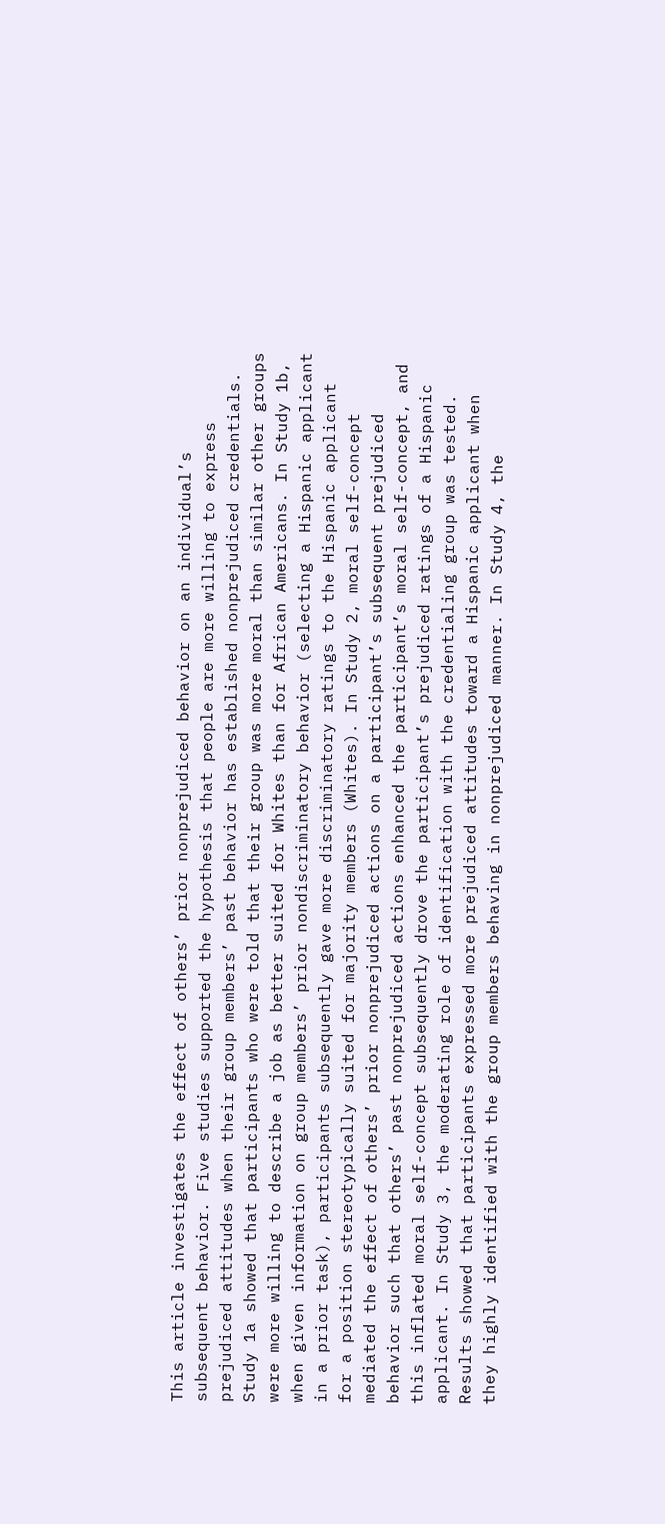This article investigates the effect of others’ prior nonprejudiced behavior on an individual’s subsequent behavior. Five studies supported the hypothesis that people are more willing to express prejudiced attitudes when their group members’ past behavior has established nonprejudiced credentials. Study 1a showed that participants who were told that their group was more moral than similar other groups were more willing to describe a job as better suited for Whites than for African Americans. In Study 1b, when given information on group members’ prior nondiscriminatory behavior (selecting a Hispanic applicant in a prior task), participants subsequently gave more discriminatory ratings to the Hispanic applicant for a position stereotypically suited for majority members (Whites). In Study 2, moral self-concept mediated the effect of others’ prior nonprejudiced actions on a participant’s subsequent prejudiced behavior such that others’ past nonprejudiced actions enhanced the participant’s moral self-concept, and this inflated moral self-concept subsequently drove the participant’s prejudiced ratings of a Hispanic applicant. In Study 3, the moderating role of identification with the credentialing group was tested. Results showed that participants expressed more prejudiced attitudes toward a Hispanic applicant when they highly identified with the group members behaving in nonprejudiced manner. In Study 4, the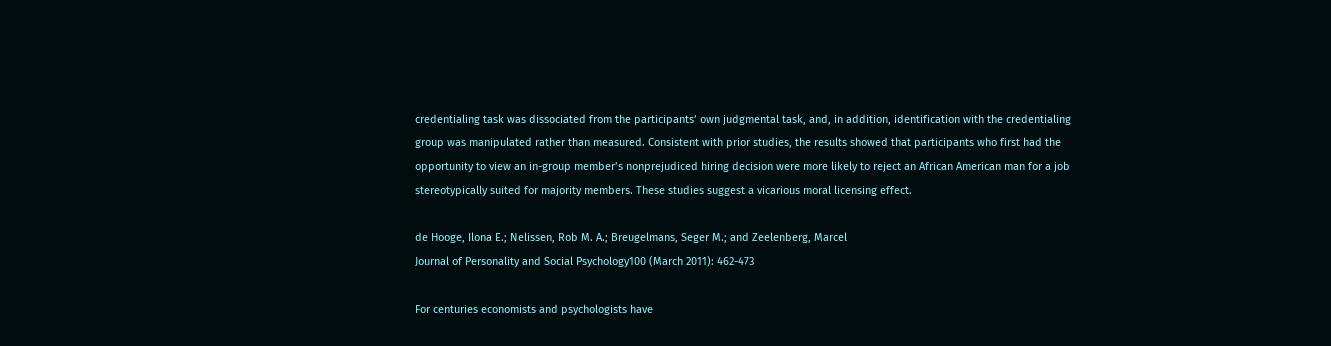credentialing task was dissociated from the participants’ own judgmental task, and, in addition, identification with the credentialing group was manipulated rather than measured. Consistent with prior studies, the results showed that participants who first had the opportunity to view an in-group member’s nonprejudiced hiring decision were more likely to reject an African American man for a job stereotypically suited for majority members. These studies suggest a vicarious moral licensing effect.

de Hooge, Ilona E.; Nelissen, Rob M. A.; Breugelmans, Seger M.; and Zeelenberg, Marcel
Journal of Personality and Social Psychology100 (March 2011): 462-473

For centuries economists and psychologists have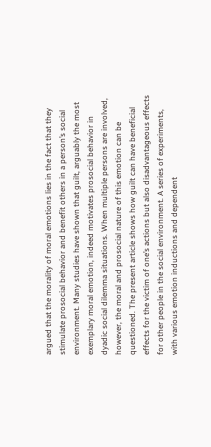argued that the morality of moral emotions lies in the fact that they stimulate prosocial behavior and benefit others in a person’s social environment. Many studies have shown that guilt, arguably the most exemplary moral emotion, indeed motivates prosocial behavior in dyadic social dilemma situations. When multiple persons are involved, however, the moral and prosocial nature of this emotion can be questioned. The present article shows how guilt can have beneficial effects for the victim of one’s actions but also disadvantageous effects for other people in the social environment. A series of experiments, with various emotion inductions and dependent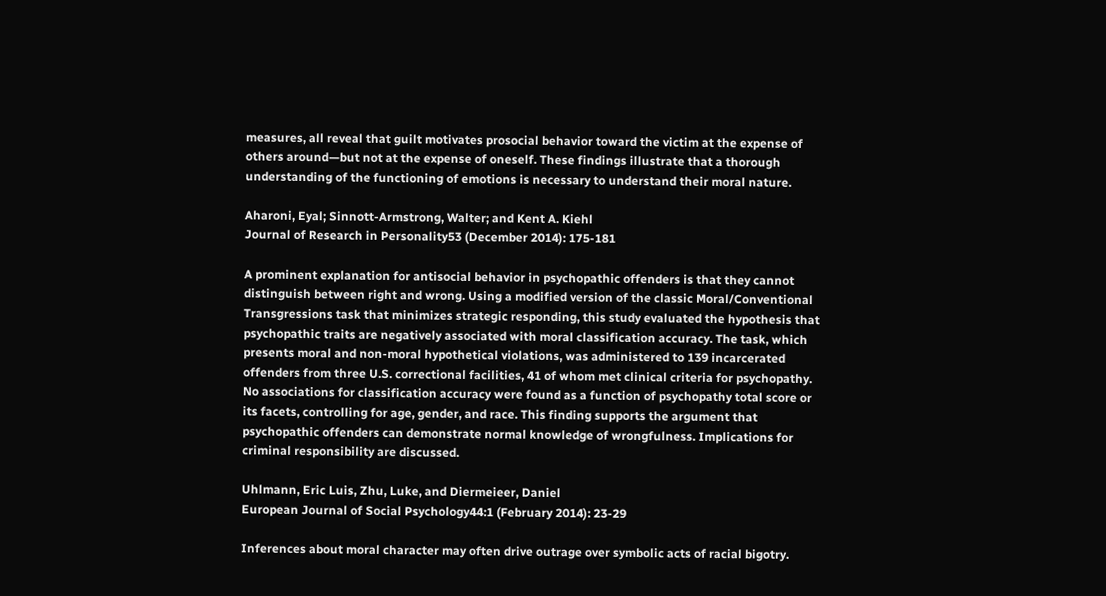measures, all reveal that guilt motivates prosocial behavior toward the victim at the expense of others around—but not at the expense of oneself. These findings illustrate that a thorough understanding of the functioning of emotions is necessary to understand their moral nature.

Aharoni, Eyal; Sinnott-Armstrong, Walter; and Kent A. Kiehl
Journal of Research in Personality53 (December 2014): 175-181

A prominent explanation for antisocial behavior in psychopathic offenders is that they cannot distinguish between right and wrong. Using a modified version of the classic Moral/Conventional Transgressions task that minimizes strategic responding, this study evaluated the hypothesis that psychopathic traits are negatively associated with moral classification accuracy. The task, which presents moral and non-moral hypothetical violations, was administered to 139 incarcerated offenders from three U.S. correctional facilities, 41 of whom met clinical criteria for psychopathy. No associations for classification accuracy were found as a function of psychopathy total score or its facets, controlling for age, gender, and race. This finding supports the argument that psychopathic offenders can demonstrate normal knowledge of wrongfulness. Implications for criminal responsibility are discussed.

Uhlmann, Eric Luis, Zhu, Luke, and Diermeieer, Daniel
European Journal of Social Psychology44:1 (February 2014): 23-29

Inferences about moral character may often drive outrage over symbolic acts of racial bigotry.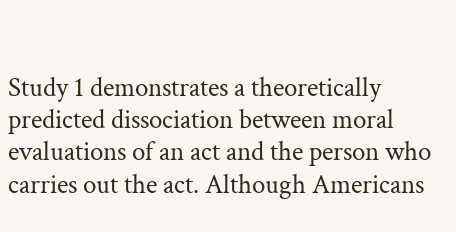Study 1 demonstrates a theoretically predicted dissociation between moral evaluations of an act and the person who carries out the act. Although Americans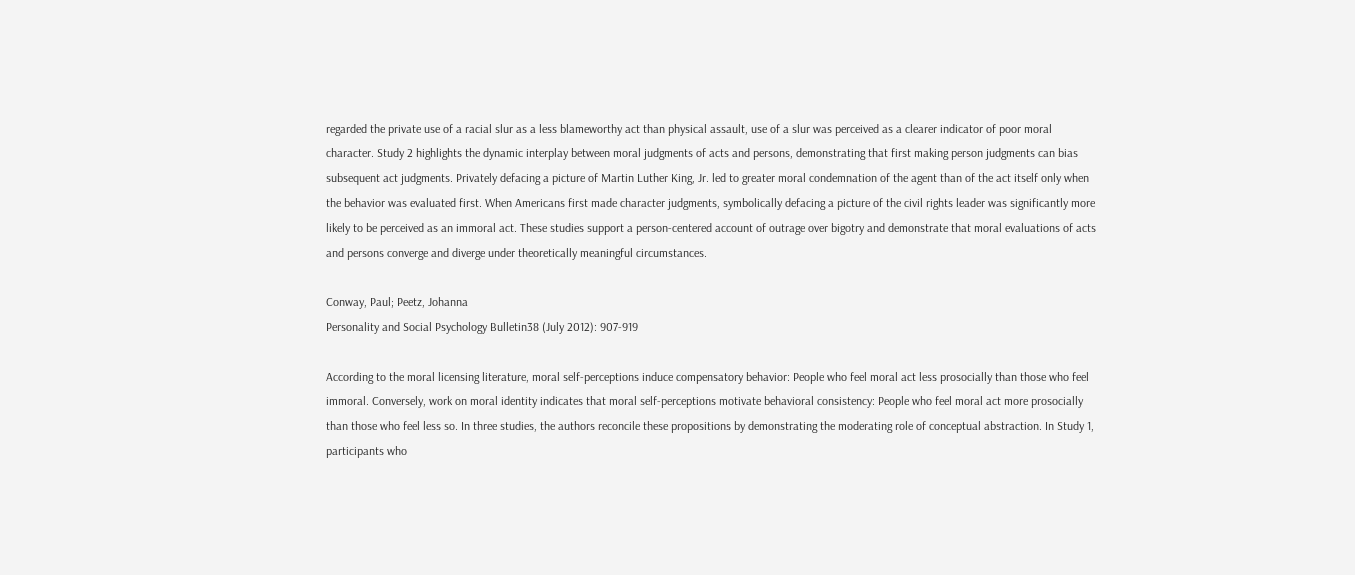regarded the private use of a racial slur as a less blameworthy act than physical assault, use of a slur was perceived as a clearer indicator of poor moral character. Study 2 highlights the dynamic interplay between moral judgments of acts and persons, demonstrating that first making person judgments can bias subsequent act judgments. Privately defacing a picture of Martin Luther King, Jr. led to greater moral condemnation of the agent than of the act itself only when the behavior was evaluated first. When Americans first made character judgments, symbolically defacing a picture of the civil rights leader was significantly more likely to be perceived as an immoral act. These studies support a person-centered account of outrage over bigotry and demonstrate that moral evaluations of acts and persons converge and diverge under theoretically meaningful circumstances.

Conway, Paul; Peetz, Johanna
Personality and Social Psychology Bulletin38 (July 2012): 907-919

According to the moral licensing literature, moral self-perceptions induce compensatory behavior: People who feel moral act less prosocially than those who feel immoral. Conversely, work on moral identity indicates that moral self-perceptions motivate behavioral consistency: People who feel moral act more prosocially than those who feel less so. In three studies, the authors reconcile these propositions by demonstrating the moderating role of conceptual abstraction. In Study 1, participants who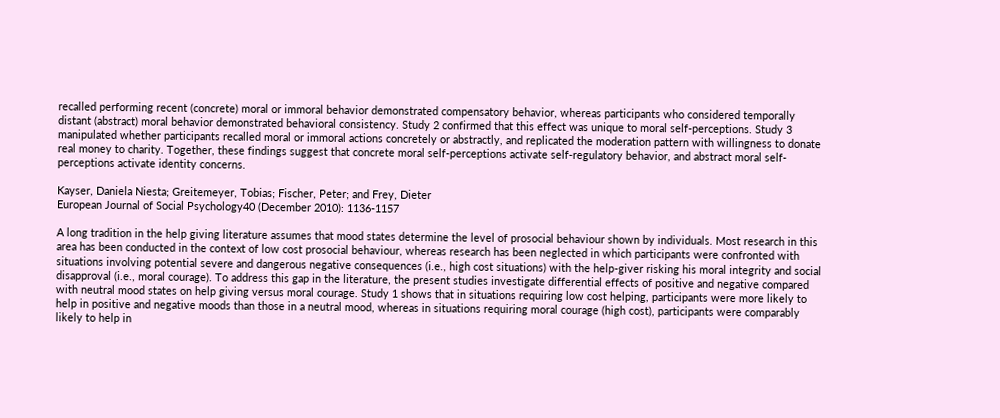recalled performing recent (concrete) moral or immoral behavior demonstrated compensatory behavior, whereas participants who considered temporally distant (abstract) moral behavior demonstrated behavioral consistency. Study 2 confirmed that this effect was unique to moral self-perceptions. Study 3 manipulated whether participants recalled moral or immoral actions concretely or abstractly, and replicated the moderation pattern with willingness to donate real money to charity. Together, these findings suggest that concrete moral self-perceptions activate self-regulatory behavior, and abstract moral self-perceptions activate identity concerns.

Kayser, Daniela Niesta; Greitemeyer, Tobias; Fischer, Peter; and Frey, Dieter
European Journal of Social Psychology40 (December 2010): 1136-1157

A long tradition in the help giving literature assumes that mood states determine the level of prosocial behaviour shown by individuals. Most research in this area has been conducted in the context of low cost prosocial behaviour, whereas research has been neglected in which participants were confronted with situations involving potential severe and dangerous negative consequences (i.e., high cost situations) with the help-giver risking his moral integrity and social disapproval (i.e., moral courage). To address this gap in the literature, the present studies investigate differential effects of positive and negative compared with neutral mood states on help giving versus moral courage. Study 1 shows that in situations requiring low cost helping, participants were more likely to help in positive and negative moods than those in a neutral mood, whereas in situations requiring moral courage (high cost), participants were comparably likely to help in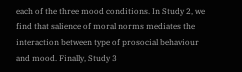each of the three mood conditions. In Study 2, we find that salience of moral norms mediates the interaction between type of prosocial behaviour and mood. Finally, Study 3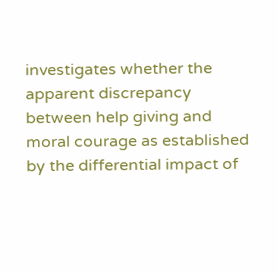investigates whether the apparent discrepancy between help giving and moral courage as established by the differential impact of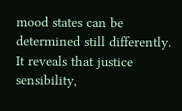mood states can be determined still differently. It reveals that justice sensibility,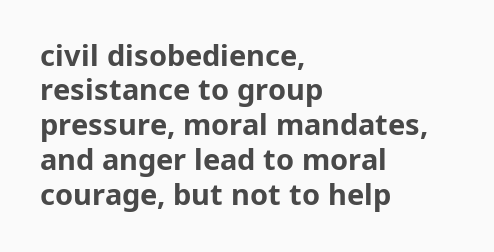civil disobedience, resistance to group pressure, moral mandates, and anger lead to moral courage, but not to help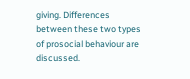giving. Differences between these two types of prosocial behaviour are discussed.